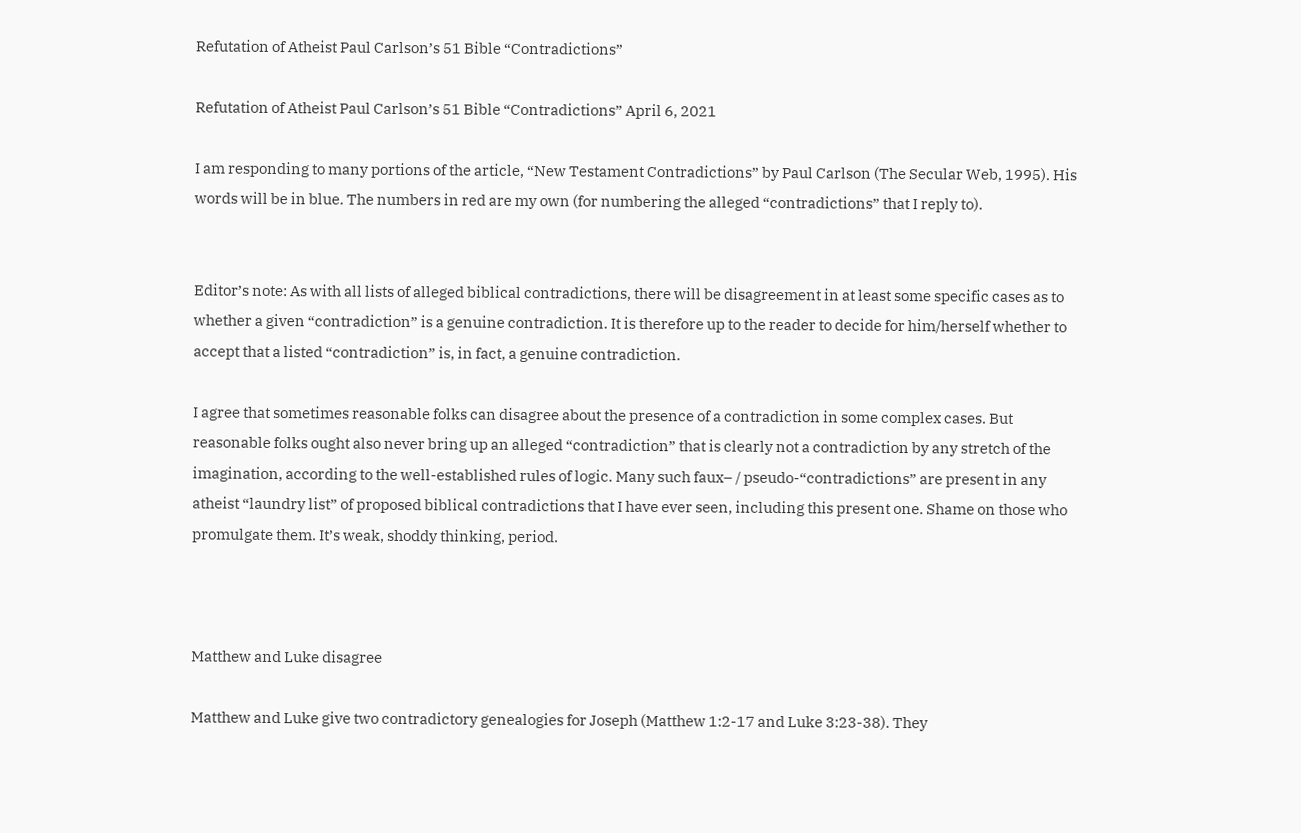Refutation of Atheist Paul Carlson’s 51 Bible “Contradictions”

Refutation of Atheist Paul Carlson’s 51 Bible “Contradictions” April 6, 2021

I am responding to many portions of the article, “New Testament Contradictions” by Paul Carlson (The Secular Web, 1995). His words will be in blue. The numbers in red are my own (for numbering the alleged “contradictions” that I reply to).


Editor’s note: As with all lists of alleged biblical contradictions, there will be disagreement in at least some specific cases as to whether a given “contradiction” is a genuine contradiction. It is therefore up to the reader to decide for him/herself whether to accept that a listed “contradiction” is, in fact, a genuine contradiction.

I agree that sometimes reasonable folks can disagree about the presence of a contradiction in some complex cases. But reasonable folks ought also never bring up an alleged “contradiction” that is clearly not a contradiction by any stretch of the imagination, according to the well-established rules of logic. Many such faux– / pseudo-“contradictions” are present in any atheist “laundry list” of proposed biblical contradictions that I have ever seen, including this present one. Shame on those who promulgate them. It’s weak, shoddy thinking, period.



Matthew and Luke disagree

Matthew and Luke give two contradictory genealogies for Joseph (Matthew 1:2-17 and Luke 3:23-38). They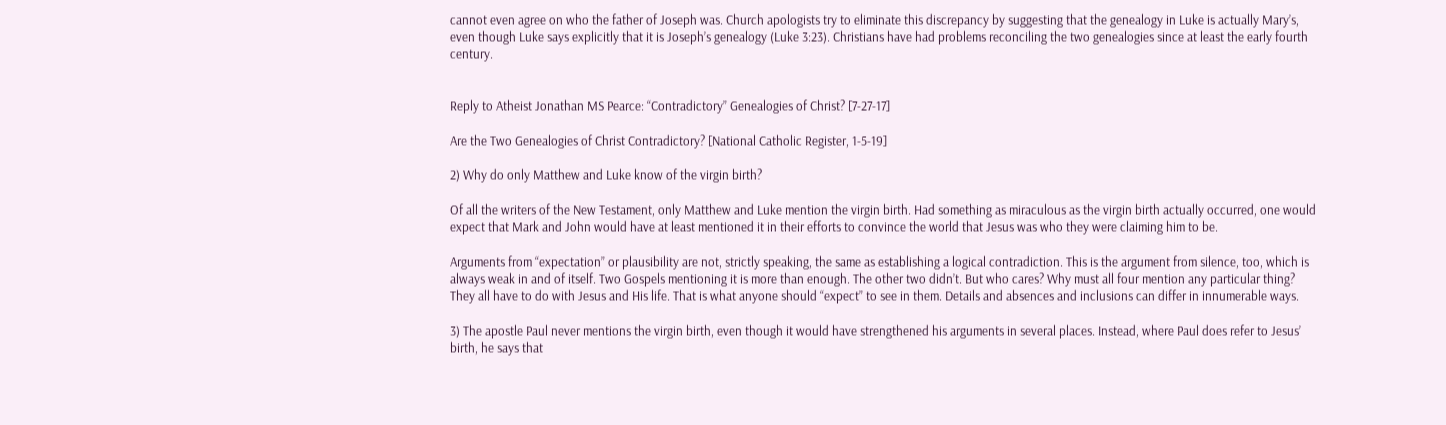cannot even agree on who the father of Joseph was. Church apologists try to eliminate this discrepancy by suggesting that the genealogy in Luke is actually Mary’s, even though Luke says explicitly that it is Joseph’s genealogy (Luke 3:23). Christians have had problems reconciling the two genealogies since at least the early fourth century.


Reply to Atheist Jonathan MS Pearce: “Contradictory” Genealogies of Christ? [7-27-17]

Are the Two Genealogies of Christ Contradictory? [National Catholic Register, 1-5-19]

2) Why do only Matthew and Luke know of the virgin birth?

Of all the writers of the New Testament, only Matthew and Luke mention the virgin birth. Had something as miraculous as the virgin birth actually occurred, one would expect that Mark and John would have at least mentioned it in their efforts to convince the world that Jesus was who they were claiming him to be.

Arguments from “expectation” or plausibility are not, strictly speaking, the same as establishing a logical contradiction. This is the argument from silence, too, which is always weak in and of itself. Two Gospels mentioning it is more than enough. The other two didn’t. But who cares? Why must all four mention any particular thing? They all have to do with Jesus and His life. That is what anyone should “expect” to see in them. Details and absences and inclusions can differ in innumerable ways.

3) The apostle Paul never mentions the virgin birth, even though it would have strengthened his arguments in several places. Instead, where Paul does refer to Jesus’ birth, he says that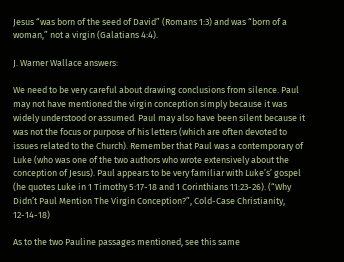Jesus “was born of the seed of David” (Romans 1:3) and was “born of a woman,” not a virgin (Galatians 4:4).

J. Warner Wallace answers:

We need to be very careful about drawing conclusions from silence. Paul may not have mentioned the virgin conception simply because it was widely understood or assumed. Paul may also have been silent because it was not the focus or purpose of his letters (which are often devoted to issues related to the Church). Remember that Paul was a contemporary of Luke (who was one of the two authors who wrote extensively about the conception of Jesus). Paul appears to be very familiar with Luke’s’ gospel (he quotes Luke in 1 Timothy 5:17-18 and 1 Corinthians 11:23-26). (“Why Didn’t Paul Mention The Virgin Conception?”, Cold-Case Christianity, 12-14-18)

As to the two Pauline passages mentioned, see this same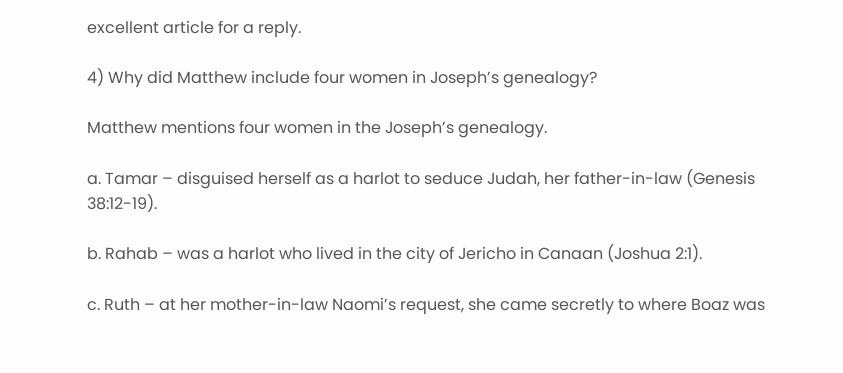excellent article for a reply.

4) Why did Matthew include four women in Joseph’s genealogy?

Matthew mentions four women in the Joseph’s genealogy.

a. Tamar – disguised herself as a harlot to seduce Judah, her father-in-law (Genesis 38:12-19).

b. Rahab – was a harlot who lived in the city of Jericho in Canaan (Joshua 2:1).

c. Ruth – at her mother-in-law Naomi’s request, she came secretly to where Boaz was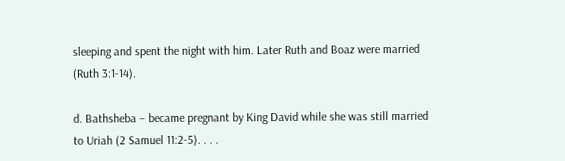sleeping and spent the night with him. Later Ruth and Boaz were married (Ruth 3:1-14).

d. Bathsheba – became pregnant by King David while she was still married to Uriah (2 Samuel 11:2-5). . . .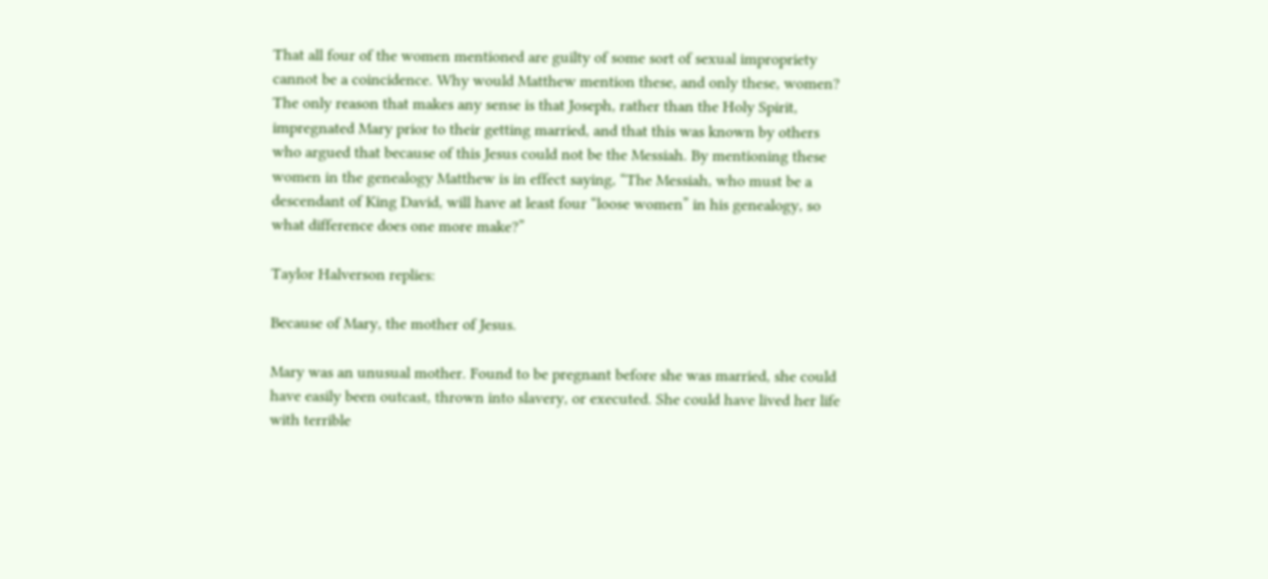That all four of the women mentioned are guilty of some sort of sexual impropriety cannot be a coincidence. Why would Matthew mention these, and only these, women? The only reason that makes any sense is that Joseph, rather than the Holy Spirit, impregnated Mary prior to their getting married, and that this was known by others who argued that because of this Jesus could not be the Messiah. By mentioning these women in the genealogy Matthew is in effect saying, “The Messiah, who must be a descendant of King David, will have at least four “loose women” in his genealogy, so what difference does one more make?”

Taylor Halverson replies:

Because of Mary, the mother of Jesus.

Mary was an unusual mother. Found to be pregnant before she was married, she could have easily been outcast, thrown into slavery, or executed. She could have lived her life with terrible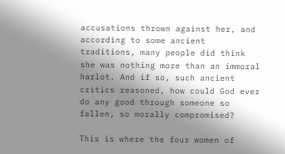accusations thrown against her, and according to some ancient traditions, many people did think she was nothing more than an immoral harlot. And if so, such ancient critics reasoned, how could God ever do any good through someone so fallen, so morally compromised?

This is where the four women of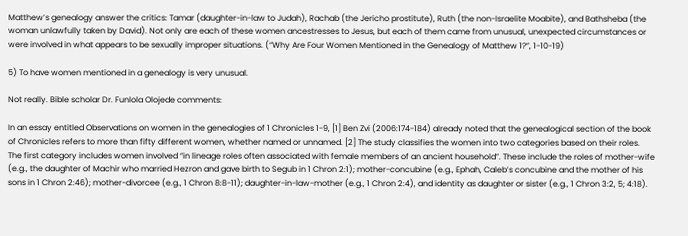Matthew’s genealogy answer the critics: Tamar (daughter-in-law to Judah), Rachab (the Jericho prostitute), Ruth (the non-Israelite Moabite), and Bathsheba (the woman unlawfully taken by David). Not only are each of these women ancestresses to Jesus, but each of them came from unusual, unexpected circumstances or were involved in what appears to be sexually improper situations. (“Why Are Four Women Mentioned in the Genealogy of Matthew 1?”, 1-10-19)

5) To have women mentioned in a genealogy is very unusual.

Not really. Bible scholar Dr. Funlola Olojede comments:

In an essay entitled Observations on women in the genealogies of 1 Chronicles 1-9, [1] Ben Zvi (2006:174-184) already noted that the genealogical section of the book of Chronicles refers to more than fifty different women, whether named or unnamed. [2] The study classifies the women into two categories based on their roles. The first category includes women involved “in lineage roles often associated with female members of an ancient household”. These include the roles of mother-wife (e.g., the daughter of Machir who married Hezron and gave birth to Segub in 1 Chron 2:1); mother-concubine (e.g., Ephah, Caleb’s concubine and the mother of his sons in 1 Chron 2:46); mother-divorcee (e.g., 1 Chron 8:8-11); daughter-in-law-mother (e.g., 1 Chron 2:4), and identity as daughter or sister (e.g., 1 Chron 3:2, 5; 4:18).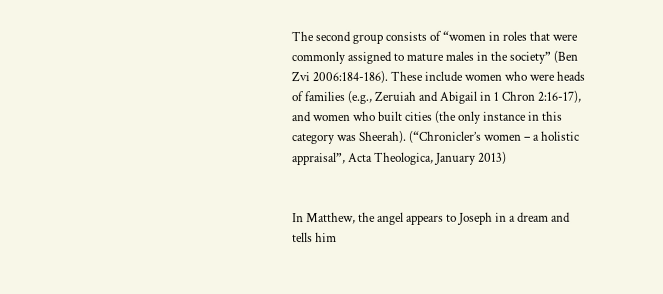The second group consists of “women in roles that were commonly assigned to mature males in the society” (Ben Zvi 2006:184-186). These include women who were heads of families (e.g., Zeruiah and Abigail in 1 Chron 2:16-17), and women who built cities (the only instance in this category was Sheerah). (“Chronicler’s women – a holistic appraisal”, Acta Theologica, January 2013)


In Matthew, the angel appears to Joseph in a dream and tells him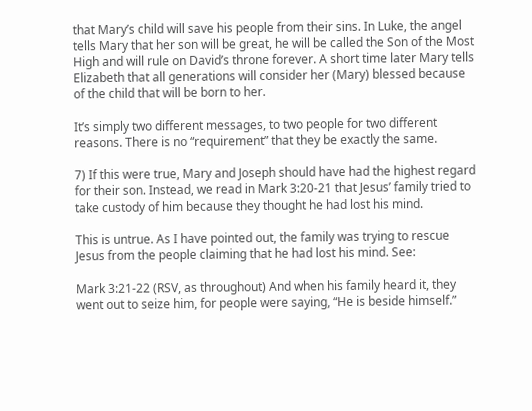that Mary’s child will save his people from their sins. In Luke, the angel tells Mary that her son will be great, he will be called the Son of the Most High and will rule on David’s throne forever. A short time later Mary tells Elizabeth that all generations will consider her (Mary) blessed because of the child that will be born to her.

It’s simply two different messages, to two people for two different reasons. There is no “requirement” that they be exactly the same.

7) If this were true, Mary and Joseph should have had the highest regard for their son. Instead, we read in Mark 3:20-21 that Jesus’ family tried to take custody of him because they thought he had lost his mind.

This is untrue. As I have pointed out, the family was trying to rescue Jesus from the people claiming that he had lost his mind. See:

Mark 3:21-22 (RSV, as throughout) And when his family heard it, they went out to seize him, for people were saying, “He is beside himself.”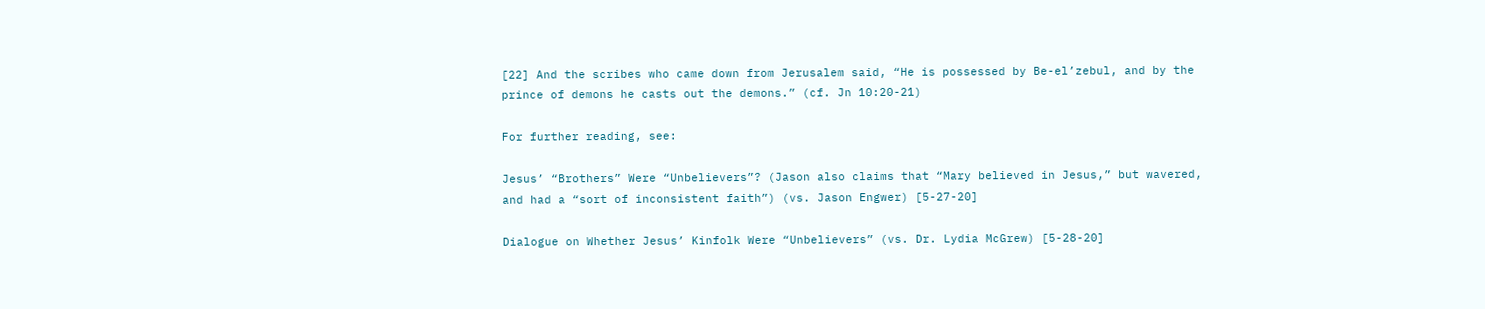[22] And the scribes who came down from Jerusalem said, “He is possessed by Be-el’zebul, and by the prince of demons he casts out the demons.” (cf. Jn 10:20-21)

For further reading, see:

Jesus’ “Brothers” Were “Unbelievers”? (Jason also claims that “Mary believed in Jesus,” but wavered, and had a “sort of inconsistent faith”) (vs. Jason Engwer) [5-27-20]

Dialogue on Whether Jesus’ Kinfolk Were “Unbelievers” (vs. Dr. Lydia McGrew) [5-28-20]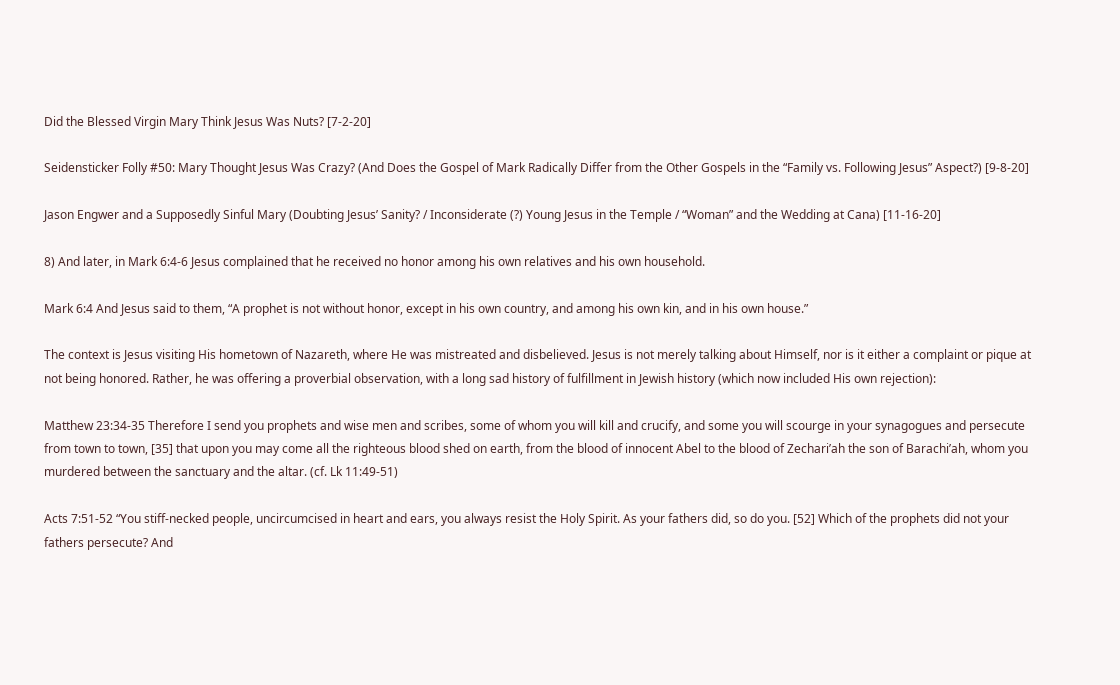Did the Blessed Virgin Mary Think Jesus Was Nuts? [7-2-20]

Seidensticker Folly #50: Mary Thought Jesus Was Crazy? (And Does the Gospel of Mark Radically Differ from the Other Gospels in the “Family vs. Following Jesus” Aspect?) [9-8-20]

Jason Engwer and a Supposedly Sinful Mary (Doubting Jesus’ Sanity? / Inconsiderate (?) Young Jesus in the Temple / “Woman” and the Wedding at Cana) [11-16-20]

8) And later, in Mark 6:4-6 Jesus complained that he received no honor among his own relatives and his own household.

Mark 6:4 And Jesus said to them, “A prophet is not without honor, except in his own country, and among his own kin, and in his own house.”

The context is Jesus visiting His hometown of Nazareth, where He was mistreated and disbelieved. Jesus is not merely talking about Himself, nor is it either a complaint or pique at not being honored. Rather, he was offering a proverbial observation, with a long sad history of fulfillment in Jewish history (which now included His own rejection):

Matthew 23:34-35 Therefore I send you prophets and wise men and scribes, some of whom you will kill and crucify, and some you will scourge in your synagogues and persecute from town to town, [35] that upon you may come all the righteous blood shed on earth, from the blood of innocent Abel to the blood of Zechari’ah the son of Barachi’ah, whom you murdered between the sanctuary and the altar. (cf. Lk 11:49-51)

Acts 7:51-52 “You stiff-necked people, uncircumcised in heart and ears, you always resist the Holy Spirit. As your fathers did, so do you. [52] Which of the prophets did not your fathers persecute? And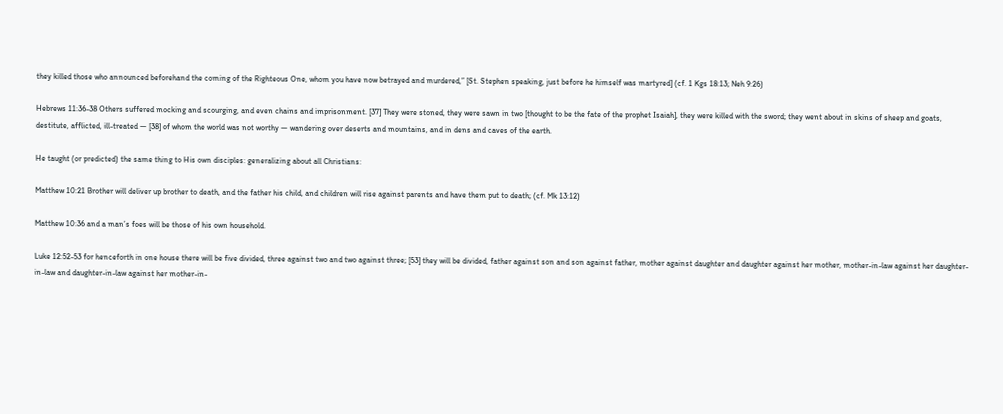they killed those who announced beforehand the coming of the Righteous One, whom you have now betrayed and murdered,” [St. Stephen speaking, just before he himself was martyred] (cf. 1 Kgs 18:13; Neh 9:26)

Hebrews 11:36-38 Others suffered mocking and scourging, and even chains and imprisonment. [37] They were stoned, they were sawn in two [thought to be the fate of the prophet Isaiah], they were killed with the sword; they went about in skins of sheep and goats, destitute, afflicted, ill-treated — [38] of whom the world was not worthy — wandering over deserts and mountains, and in dens and caves of the earth.

He taught (or predicted) the same thing to His own disciples: generalizing about all Christians:

Matthew 10:21 Brother will deliver up brother to death, and the father his child, and children will rise against parents and have them put to death; (cf. Mk 13:12)

Matthew 10:36 and a man’s foes will be those of his own household.

Luke 12:52-53 for henceforth in one house there will be five divided, three against two and two against three; [53] they will be divided, father against son and son against father, mother against daughter and daughter against her mother, mother-in-law against her daughter-in-law and daughter-in-law against her mother-in-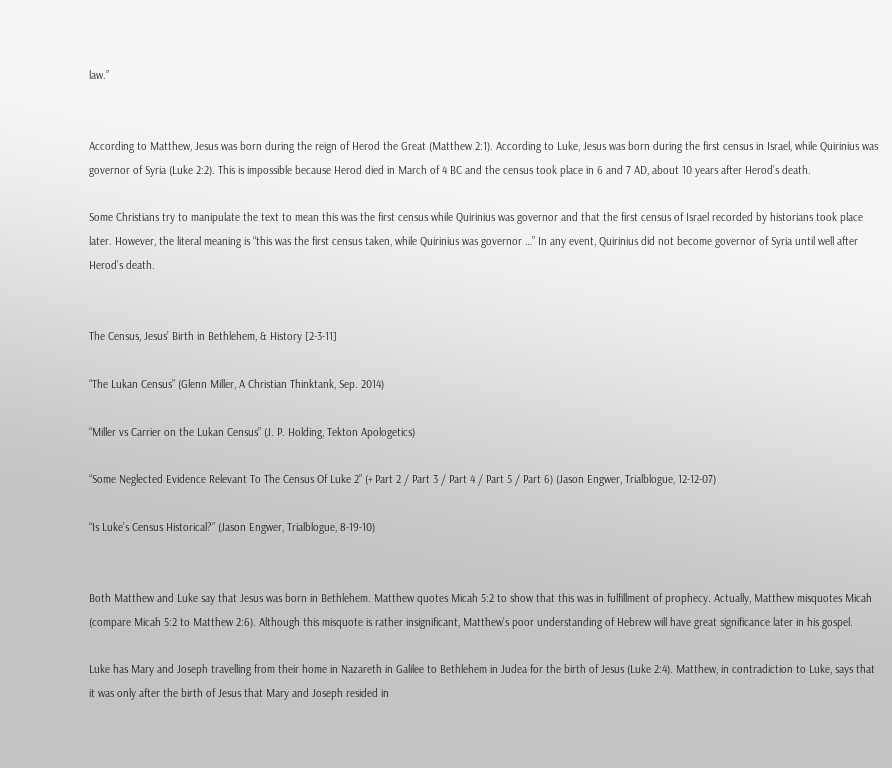law.”


According to Matthew, Jesus was born during the reign of Herod the Great (Matthew 2:1). According to Luke, Jesus was born during the first census in Israel, while Quirinius was governor of Syria (Luke 2:2). This is impossible because Herod died in March of 4 BC and the census took place in 6 and 7 AD, about 10 years after Herod’s death.

Some Christians try to manipulate the text to mean this was the first census while Quirinius was governor and that the first census of Israel recorded by historians took place later. However, the literal meaning is “this was the first census taken, while Quirinius was governor …” In any event, Quirinius did not become governor of Syria until well after Herod’s death.


The Census, Jesus’ Birth in Bethlehem, & History [2-3-11]

“The Lukan Census” (Glenn Miller, A Christian Thinktank, Sep. 2014)

“Miller vs Carrier on the Lukan Census” (J. P. Holding, Tekton Apologetics)

“Some Neglected Evidence Relevant To The Census Of Luke 2” (+ Part 2 / Part 3 / Part 4 / Part 5 / Part 6) (Jason Engwer, Trialblogue, 12-12-07)

“Is Luke’s Census Historical?” (Jason Engwer, Trialblogue, 8-19-10)


Both Matthew and Luke say that Jesus was born in Bethlehem. Matthew quotes Micah 5:2 to show that this was in fulfillment of prophecy. Actually, Matthew misquotes Micah (compare Micah 5:2 to Matthew 2:6). Although this misquote is rather insignificant, Matthew’s poor understanding of Hebrew will have great significance later in his gospel.

Luke has Mary and Joseph travelling from their home in Nazareth in Galilee to Bethlehem in Judea for the birth of Jesus (Luke 2:4). Matthew, in contradiction to Luke, says that it was only after the birth of Jesus that Mary and Joseph resided in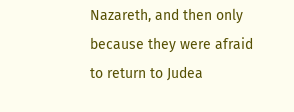Nazareth, and then only because they were afraid to return to Judea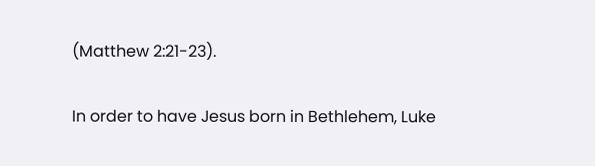(Matthew 2:21-23).

In order to have Jesus born in Bethlehem, Luke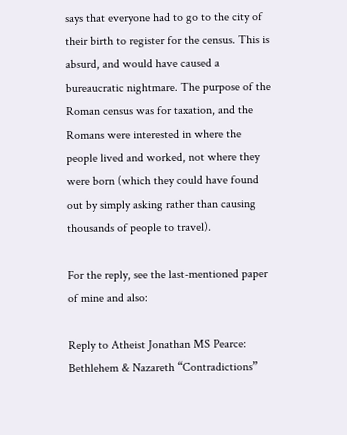says that everyone had to go to the city of their birth to register for the census. This is absurd, and would have caused a bureaucratic nightmare. The purpose of the Roman census was for taxation, and the Romans were interested in where the people lived and worked, not where they were born (which they could have found out by simply asking rather than causing thousands of people to travel).

For the reply, see the last-mentioned paper of mine and also:

Reply to Atheist Jonathan MS Pearce: Bethlehem & Nazareth “Contradictions”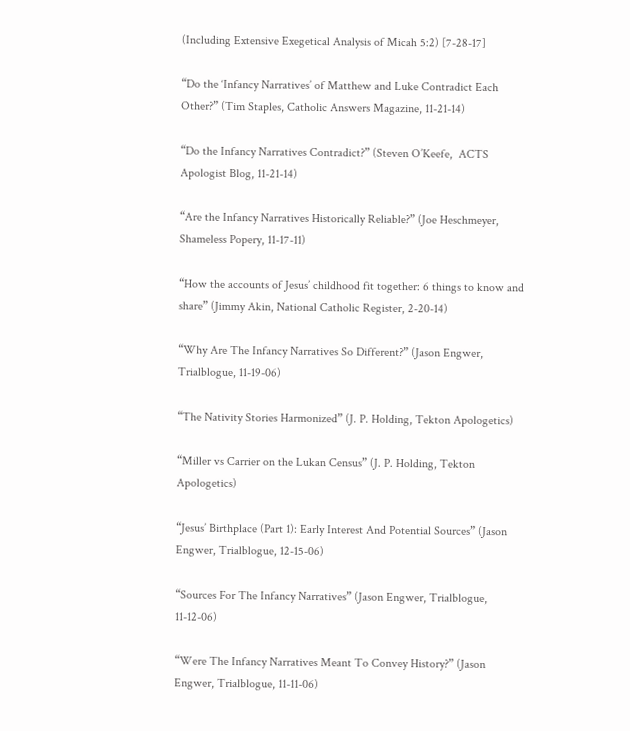(Including Extensive Exegetical Analysis of Micah 5:2) [7-28-17]

“Do the ‘Infancy Narratives’ of Matthew and Luke Contradict Each Other?” (Tim Staples, Catholic Answers Magazine, 11-21-14)

“Do the Infancy Narratives Contradict?” (Steven O’Keefe,  ACTS Apologist Blog, 11-21-14)

“Are the Infancy Narratives Historically Reliable?” (Joe Heschmeyer, Shameless Popery, 11-17-11)

“How the accounts of Jesus’ childhood fit together: 6 things to know and share” (Jimmy Akin, National Catholic Register, 2-20-14)

“Why Are The Infancy Narratives So Different?” (Jason Engwer, Trialblogue, 11-19-06)

“The Nativity Stories Harmonized” (J. P. Holding, Tekton Apologetics)

“Miller vs Carrier on the Lukan Census” (J. P. Holding, Tekton Apologetics)

“Jesus’ Birthplace (Part 1): Early Interest And Potential Sources” (Jason Engwer, Trialblogue, 12-15-06)

“Sources For The Infancy Narratives” (Jason Engwer, Trialblogue, 11-12-06)

“Were The Infancy Narratives Meant To Convey History?” (Jason Engwer, Trialblogue, 11-11-06)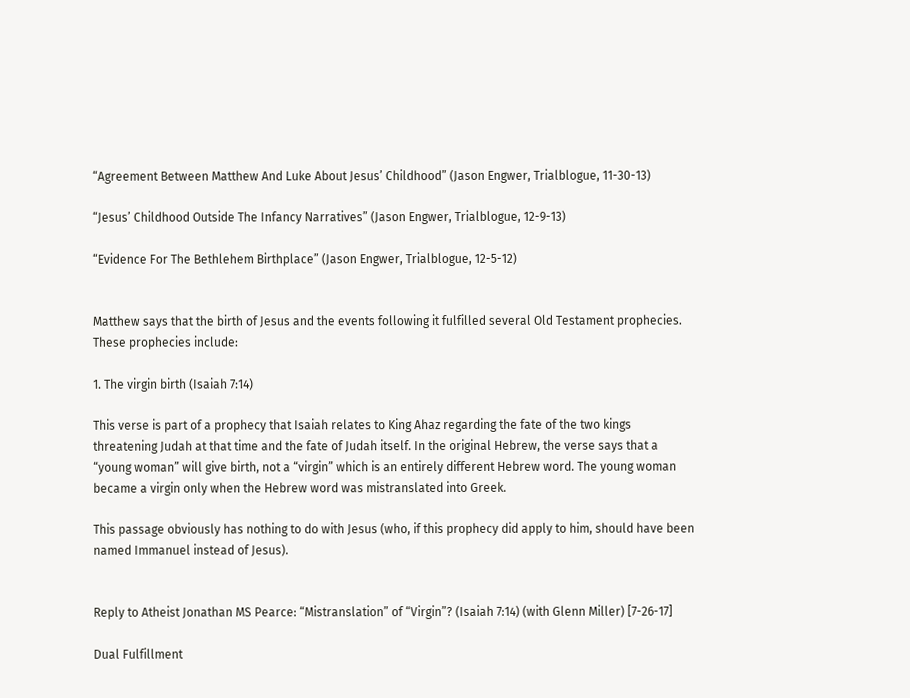“Agreement Between Matthew And Luke About Jesus’ Childhood” (Jason Engwer, Trialblogue, 11-30-13)

“Jesus’ Childhood Outside The Infancy Narratives” (Jason Engwer, Trialblogue, 12-9-13)

“Evidence For The Bethlehem Birthplace” (Jason Engwer, Trialblogue, 12-5-12)


Matthew says that the birth of Jesus and the events following it fulfilled several Old Testament prophecies. These prophecies include:

1. The virgin birth (Isaiah 7:14)

This verse is part of a prophecy that Isaiah relates to King Ahaz regarding the fate of the two kings threatening Judah at that time and the fate of Judah itself. In the original Hebrew, the verse says that a “young woman” will give birth, not a “virgin” which is an entirely different Hebrew word. The young woman became a virgin only when the Hebrew word was mistranslated into Greek.

This passage obviously has nothing to do with Jesus (who, if this prophecy did apply to him, should have been named Immanuel instead of Jesus).


Reply to Atheist Jonathan MS Pearce: “Mistranslation” of “Virgin”? (Isaiah 7:14) (with Glenn Miller) [7-26-17]

Dual Fulfillment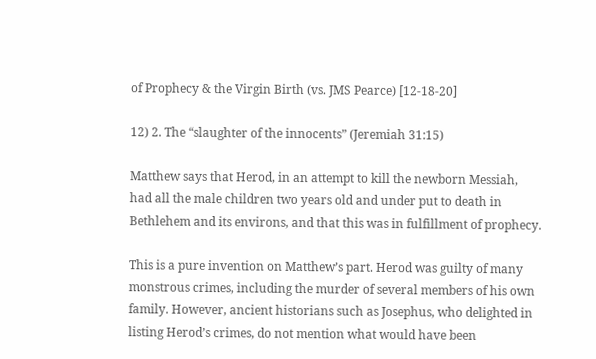of Prophecy & the Virgin Birth (vs. JMS Pearce) [12-18-20]

12) 2. The “slaughter of the innocents” (Jeremiah 31:15)

Matthew says that Herod, in an attempt to kill the newborn Messiah, had all the male children two years old and under put to death in Bethlehem and its environs, and that this was in fulfillment of prophecy.

This is a pure invention on Matthew’s part. Herod was guilty of many monstrous crimes, including the murder of several members of his own family. However, ancient historians such as Josephus, who delighted in listing Herod’s crimes, do not mention what would have been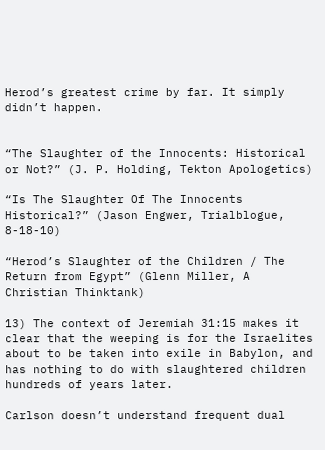Herod’s greatest crime by far. It simply didn’t happen.


“The Slaughter of the Innocents: Historical or Not?” (J. P. Holding, Tekton Apologetics)

“Is The Slaughter Of The Innocents Historical?” (Jason Engwer, Trialblogue, 8-18-10)

“Herod’s Slaughter of the Children / The Return from Egypt” (Glenn Miller, A Christian Thinktank)

13) The context of Jeremiah 31:15 makes it clear that the weeping is for the Israelites about to be taken into exile in Babylon, and has nothing to do with slaughtered children hundreds of years later.

Carlson doesn’t understand frequent dual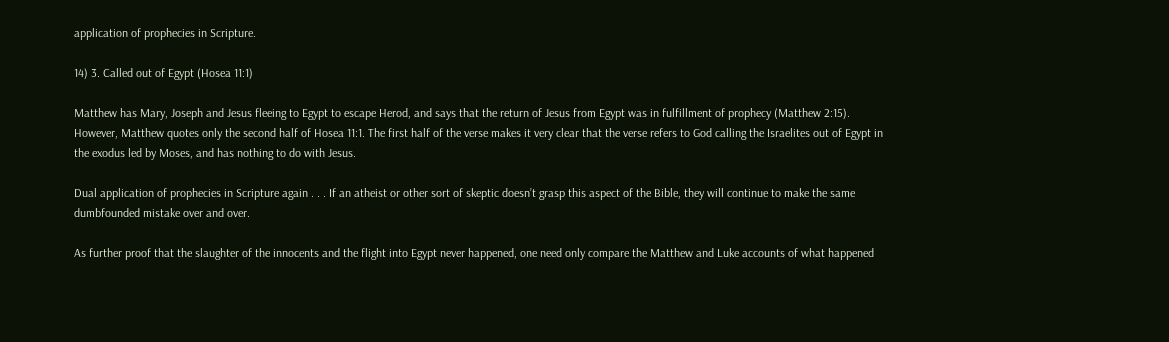application of prophecies in Scripture.

14) 3. Called out of Egypt (Hosea 11:1)

Matthew has Mary, Joseph and Jesus fleeing to Egypt to escape Herod, and says that the return of Jesus from Egypt was in fulfillment of prophecy (Matthew 2:15). However, Matthew quotes only the second half of Hosea 11:1. The first half of the verse makes it very clear that the verse refers to God calling the Israelites out of Egypt in the exodus led by Moses, and has nothing to do with Jesus.

Dual application of prophecies in Scripture again . . . If an atheist or other sort of skeptic doesn’t grasp this aspect of the Bible, they will continue to make the same dumbfounded mistake over and over.

As further proof that the slaughter of the innocents and the flight into Egypt never happened, one need only compare the Matthew and Luke accounts of what happened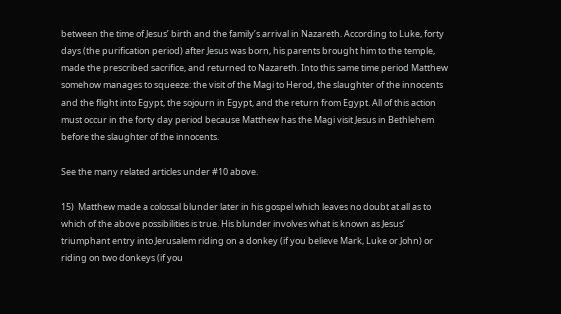between the time of Jesus’ birth and the family’s arrival in Nazareth. According to Luke, forty days (the purification period) after Jesus was born, his parents brought him to the temple, made the prescribed sacrifice, and returned to Nazareth. Into this same time period Matthew somehow manages to squeeze: the visit of the Magi to Herod, the slaughter of the innocents and the flight into Egypt, the sojourn in Egypt, and the return from Egypt. All of this action must occur in the forty day period because Matthew has the Magi visit Jesus in Bethlehem before the slaughter of the innocents.

See the many related articles under #10 above.

15)  Matthew made a colossal blunder later in his gospel which leaves no doubt at all as to which of the above possibilities is true. His blunder involves what is known as Jesus’ triumphant entry into Jerusalem riding on a donkey (if you believe Mark, Luke or John) or riding on two donkeys (if you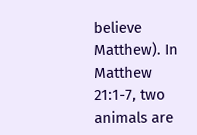believe Matthew). In Matthew 21:1-7, two animals are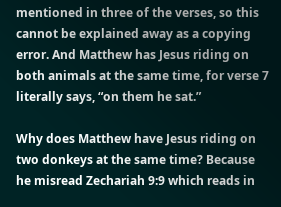mentioned in three of the verses, so this cannot be explained away as a copying error. And Matthew has Jesus riding on both animals at the same time, for verse 7 literally says, “on them he sat.”

Why does Matthew have Jesus riding on two donkeys at the same time? Because he misread Zechariah 9:9 which reads in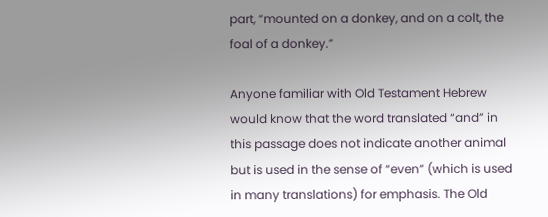part, “mounted on a donkey, and on a colt, the foal of a donkey.”

Anyone familiar with Old Testament Hebrew would know that the word translated “and” in this passage does not indicate another animal but is used in the sense of “even” (which is used in many translations) for emphasis. The Old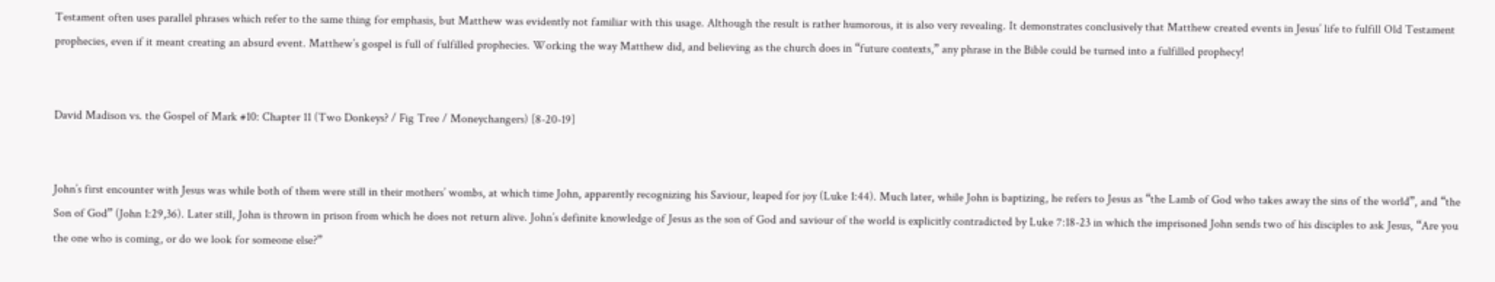Testament often uses parallel phrases which refer to the same thing for emphasis, but Matthew was evidently not familiar with this usage. Although the result is rather humorous, it is also very revealing. It demonstrates conclusively that Matthew created events in Jesus’ life to fulfill Old Testament prophecies, even if it meant creating an absurd event. Matthew’s gospel is full of fulfilled prophecies. Working the way Matthew did, and believing as the church does in “future contexts,” any phrase in the Bible could be turned into a fulfilled prophecy!


David Madison vs. the Gospel of Mark #10: Chapter 11 (Two Donkeys? / Fig Tree / Moneychangers) [8-20-19]


John’s first encounter with Jesus was while both of them were still in their mothers’ wombs, at which time John, apparently recognizing his Saviour, leaped for joy (Luke 1:44). Much later, while John is baptizing, he refers to Jesus as “the Lamb of God who takes away the sins of the world”, and “the Son of God” (John 1:29,36). Later still, John is thrown in prison from which he does not return alive. John’s definite knowledge of Jesus as the son of God and saviour of the world is explicitly contradicted by Luke 7:18-23 in which the imprisoned John sends two of his disciples to ask Jesus, “Are you the one who is coming, or do we look for someone else?”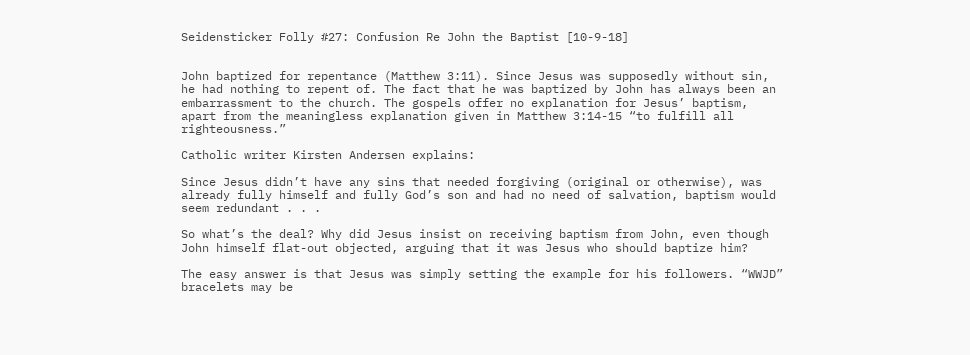Seidensticker Folly #27: Confusion Re John the Baptist [10-9-18]


John baptized for repentance (Matthew 3:11). Since Jesus was supposedly without sin, he had nothing to repent of. The fact that he was baptized by John has always been an embarrassment to the church. The gospels offer no explanation for Jesus’ baptism, apart from the meaningless explanation given in Matthew 3:14-15 “to fulfill all righteousness.”

Catholic writer Kirsten Andersen explains:

Since Jesus didn’t have any sins that needed forgiving (original or otherwise), was already fully himself and fully God’s son and had no need of salvation, baptism would seem redundant . . .

So what’s the deal? Why did Jesus insist on receiving baptism from John, even though John himself flat-out objected, arguing that it was Jesus who should baptize him?

The easy answer is that Jesus was simply setting the example for his followers. “WWJD” bracelets may be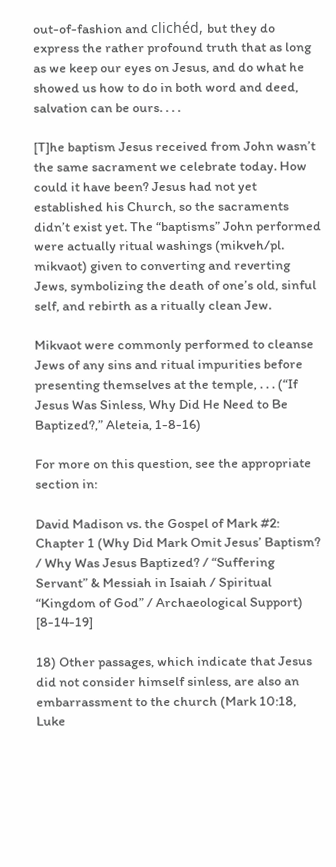out-of-fashion and clichéd, but they do express the rather profound truth that as long as we keep our eyes on Jesus, and do what he showed us how to do in both word and deed, salvation can be ours. . . .

[T]he baptism Jesus received from John wasn’t the same sacrament we celebrate today. How could it have been? Jesus had not yet established his Church, so the sacraments didn’t exist yet. The “baptisms” John performed were actually ritual washings (mikveh/pl. mikvaot) given to converting and reverting Jews, symbolizing the death of one’s old, sinful self, and rebirth as a ritually clean Jew.

Mikvaot were commonly performed to cleanse Jews of any sins and ritual impurities before presenting themselves at the temple, . . . (“If Jesus Was Sinless, Why Did He Need to Be Baptized?,” Aleteia, 1-8-16)

For more on this question, see the appropriate section in:

David Madison vs. the Gospel of Mark #2: Chapter 1 (Why Did Mark Omit Jesus’ Baptism? / Why Was Jesus Baptized? / “Suffering Servant” & Messiah in Isaiah / Spiritual “Kingdom of God” / Archaeological Support) [8-14-19]

18) Other passages, which indicate that Jesus did not consider himself sinless, are also an embarrassment to the church (Mark 10:18, Luke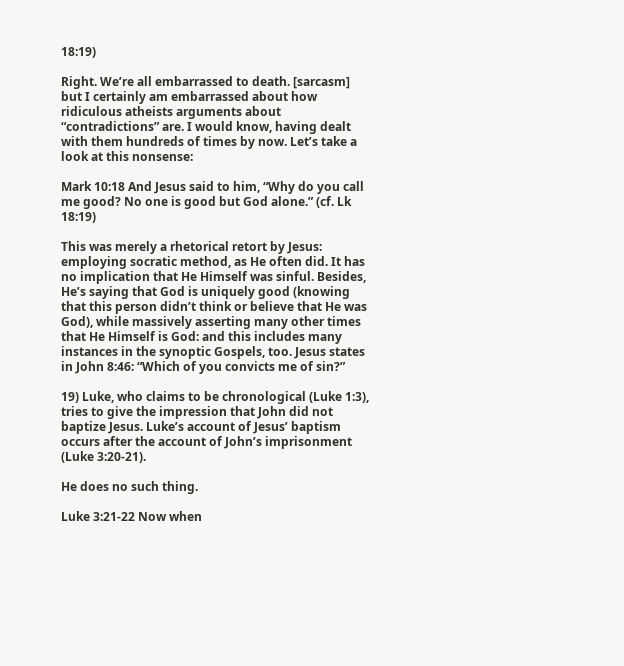18:19)

Right. We’re all embarrassed to death. [sarcasm] but I certainly am embarrassed about how ridiculous atheists arguments about “contradictions” are. I would know, having dealt with them hundreds of times by now. Let’s take a look at this nonsense:

Mark 10:18 And Jesus said to him, “Why do you call me good? No one is good but God alone.” (cf. Lk 18:19)

This was merely a rhetorical retort by Jesus: employing socratic method, as He often did. It has no implication that He Himself was sinful. Besides, He’s saying that God is uniquely good (knowing that this person didn’t think or believe that He was God), while massively asserting many other times that He Himself is God: and this includes many instances in the synoptic Gospels, too. Jesus states in John 8:46: “Which of you convicts me of sin?”

19) Luke, who claims to be chronological (Luke 1:3), tries to give the impression that John did not baptize Jesus. Luke’s account of Jesus’ baptism occurs after the account of John’s imprisonment (Luke 3:20-21).

He does no such thing.

Luke 3:21-22 Now when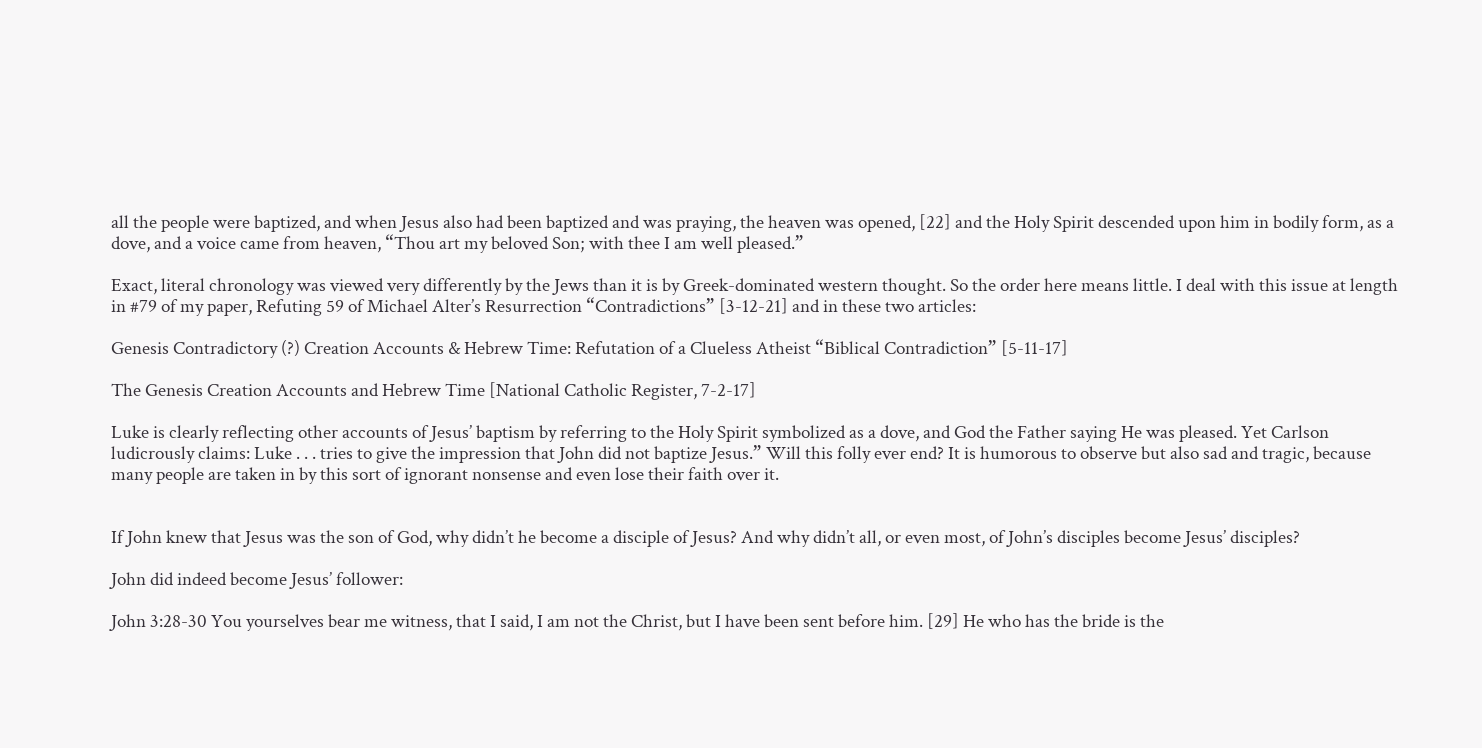all the people were baptized, and when Jesus also had been baptized and was praying, the heaven was opened, [22] and the Holy Spirit descended upon him in bodily form, as a dove, and a voice came from heaven, “Thou art my beloved Son; with thee I am well pleased.”

Exact, literal chronology was viewed very differently by the Jews than it is by Greek-dominated western thought. So the order here means little. I deal with this issue at length in #79 of my paper, Refuting 59 of Michael Alter’s Resurrection “Contradictions” [3-12-21] and in these two articles:

Genesis Contradictory (?) Creation Accounts & Hebrew Time: Refutation of a Clueless Atheist “Biblical Contradiction” [5-11-17]

The Genesis Creation Accounts and Hebrew Time [National Catholic Register, 7-2-17]

Luke is clearly reflecting other accounts of Jesus’ baptism by referring to the Holy Spirit symbolized as a dove, and God the Father saying He was pleased. Yet Carlson ludicrously claims: Luke . . . tries to give the impression that John did not baptize Jesus.” Will this folly ever end? It is humorous to observe but also sad and tragic, because many people are taken in by this sort of ignorant nonsense and even lose their faith over it.


If John knew that Jesus was the son of God, why didn’t he become a disciple of Jesus? And why didn’t all, or even most, of John’s disciples become Jesus’ disciples?

John did indeed become Jesus’ follower:

John 3:28-30 You yourselves bear me witness, that I said, I am not the Christ, but I have been sent before him. [29] He who has the bride is the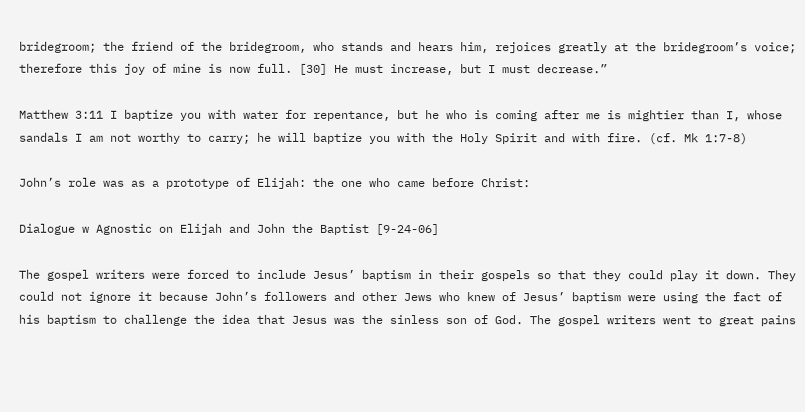bridegroom; the friend of the bridegroom, who stands and hears him, rejoices greatly at the bridegroom’s voice; therefore this joy of mine is now full. [30] He must increase, but I must decrease.”

Matthew 3:11 I baptize you with water for repentance, but he who is coming after me is mightier than I, whose sandals I am not worthy to carry; he will baptize you with the Holy Spirit and with fire. (cf. Mk 1:7-8)

John’s role was as a prototype of Elijah: the one who came before Christ:

Dialogue w Agnostic on Elijah and John the Baptist [9-24-06]

The gospel writers were forced to include Jesus’ baptism in their gospels so that they could play it down. They could not ignore it because John’s followers and other Jews who knew of Jesus’ baptism were using the fact of his baptism to challenge the idea that Jesus was the sinless son of God. The gospel writers went to great pains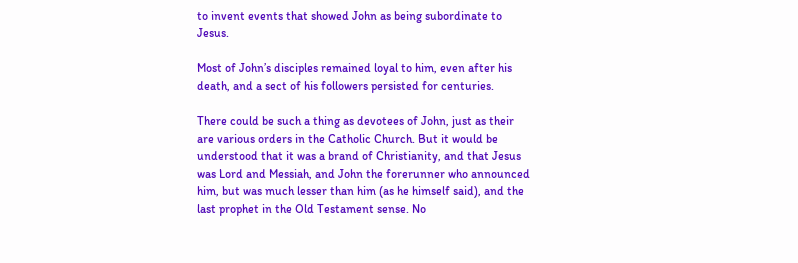to invent events that showed John as being subordinate to Jesus.

Most of John’s disciples remained loyal to him, even after his death, and a sect of his followers persisted for centuries.

There could be such a thing as devotees of John, just as their are various orders in the Catholic Church. But it would be understood that it was a brand of Christianity, and that Jesus was Lord and Messiah, and John the forerunner who announced him, but was much lesser than him (as he himself said), and the last prophet in the Old Testament sense. No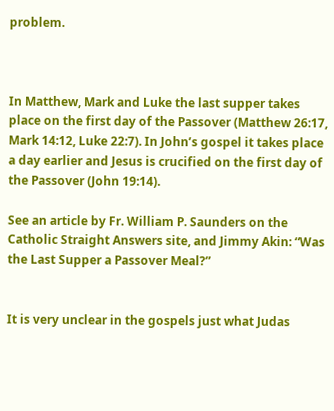problem.



In Matthew, Mark and Luke the last supper takes place on the first day of the Passover (Matthew 26:17, Mark 14:12, Luke 22:7). In John’s gospel it takes place a day earlier and Jesus is crucified on the first day of the Passover (John 19:14).

See an article by Fr. William P. Saunders on the Catholic Straight Answers site, and Jimmy Akin: “Was the Last Supper a Passover Meal?”


It is very unclear in the gospels just what Judas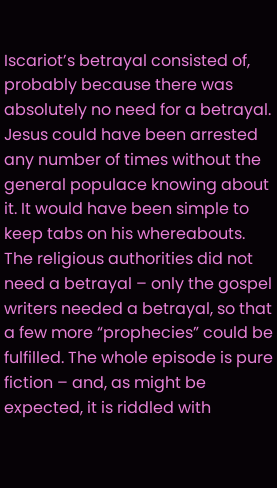Iscariot’s betrayal consisted of, probably because there was absolutely no need for a betrayal. Jesus could have been arrested any number of times without the general populace knowing about it. It would have been simple to keep tabs on his whereabouts. The religious authorities did not need a betrayal – only the gospel writers needed a betrayal, so that a few more “prophecies” could be fulfilled. The whole episode is pure fiction – and, as might be expected, it is riddled with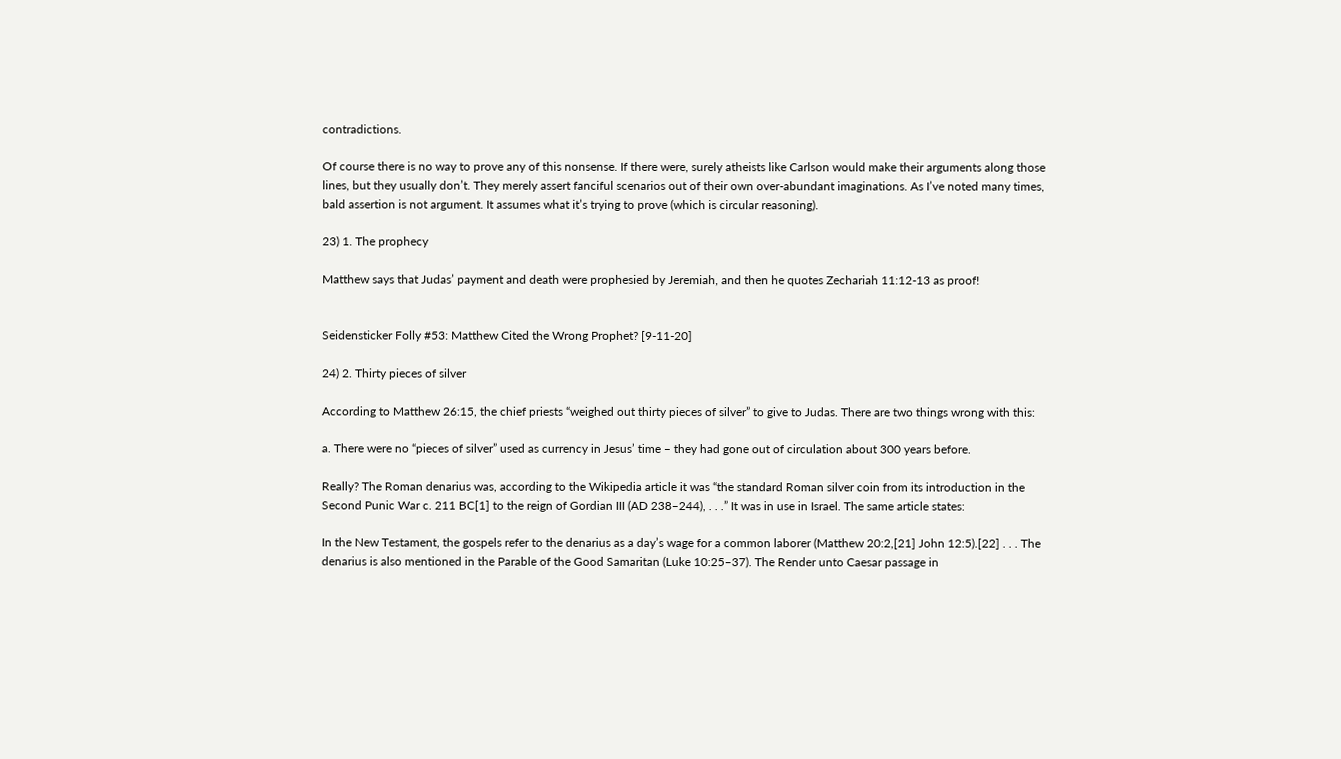contradictions.

Of course there is no way to prove any of this nonsense. If there were, surely atheists like Carlson would make their arguments along those lines, but they usually don’t. They merely assert fanciful scenarios out of their own over-abundant imaginations. As I’ve noted many times, bald assertion is not argument. It assumes what it’s trying to prove (which is circular reasoning).

23) 1. The prophecy

Matthew says that Judas’ payment and death were prophesied by Jeremiah, and then he quotes Zechariah 11:12-13 as proof!


Seidensticker Folly #53: Matthew Cited the Wrong Prophet? [9-11-20]

24) 2. Thirty pieces of silver

According to Matthew 26:15, the chief priests “weighed out thirty pieces of silver” to give to Judas. There are two things wrong with this:

a. There were no “pieces of silver” used as currency in Jesus’ time – they had gone out of circulation about 300 years before.

Really? The Roman denarius was, according to the Wikipedia article it was “the standard Roman silver coin from its introduction in the Second Punic War c. 211 BC[1] to the reign of Gordian III (AD 238–244), . . .” It was in use in Israel. The same article states:

In the New Testament, the gospels refer to the denarius as a day’s wage for a common laborer (Matthew 20:2,[21] John 12:5).[22] . . . The denarius is also mentioned in the Parable of the Good Samaritan (Luke 10:25–37). The Render unto Caesar passage in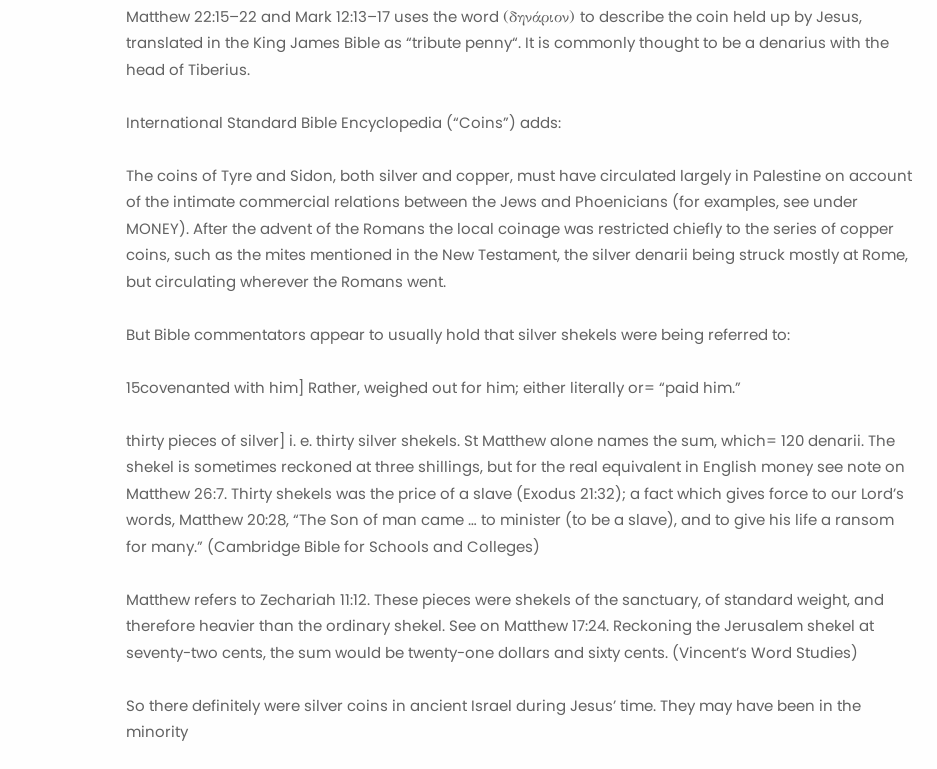Matthew 22:15–22 and Mark 12:13–17 uses the word (δηνάριον) to describe the coin held up by Jesus, translated in the King James Bible as “tribute penny“. It is commonly thought to be a denarius with the head of Tiberius.

International Standard Bible Encyclopedia (“Coins”) adds:

The coins of Tyre and Sidon, both silver and copper, must have circulated largely in Palestine on account of the intimate commercial relations between the Jews and Phoenicians (for examples, see under MONEY). After the advent of the Romans the local coinage was restricted chiefly to the series of copper coins, such as the mites mentioned in the New Testament, the silver denarii being struck mostly at Rome, but circulating wherever the Romans went.

But Bible commentators appear to usually hold that silver shekels were being referred to:

15covenanted with him] Rather, weighed out for him; either literally or= “paid him.”

thirty pieces of silver] i. e. thirty silver shekels. St Matthew alone names the sum, which= 120 denarii. The shekel is sometimes reckoned at three shillings, but for the real equivalent in English money see note on Matthew 26:7. Thirty shekels was the price of a slave (Exodus 21:32); a fact which gives force to our Lord’s words, Matthew 20:28, “The Son of man came … to minister (to be a slave), and to give his life a ransom for many.” (Cambridge Bible for Schools and Colleges)

Matthew refers to Zechariah 11:12. These pieces were shekels of the sanctuary, of standard weight, and therefore heavier than the ordinary shekel. See on Matthew 17:24. Reckoning the Jerusalem shekel at seventy-two cents, the sum would be twenty-one dollars and sixty cents. (Vincent’s Word Studies)

So there definitely were silver coins in ancient Israel during Jesus’ time. They may have been in the minority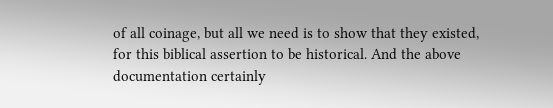of all coinage, but all we need is to show that they existed, for this biblical assertion to be historical. And the above documentation certainly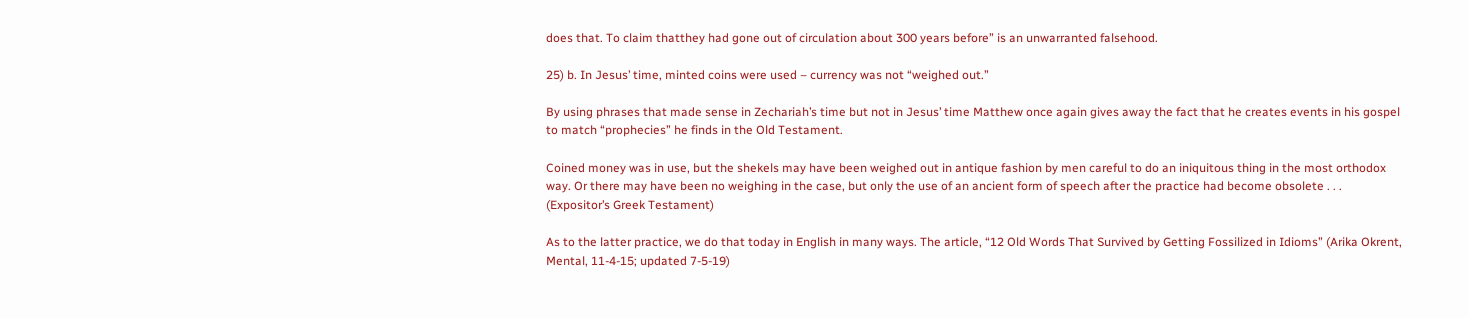does that. To claim thatthey had gone out of circulation about 300 years before” is an unwarranted falsehood.

25) b. In Jesus’ time, minted coins were used – currency was not “weighed out.”

By using phrases that made sense in Zechariah’s time but not in Jesus’ time Matthew once again gives away the fact that he creates events in his gospel to match “prophecies” he finds in the Old Testament.

Coined money was in use, but the shekels may have been weighed out in antique fashion by men careful to do an iniquitous thing in the most orthodox way. Or there may have been no weighing in the case, but only the use of an ancient form of speech after the practice had become obsolete . . . (Expositor’s Greek Testament)

As to the latter practice, we do that today in English in many ways. The article, “12 Old Words That Survived by Getting Fossilized in Idioms” (Arika Okrent, Mental, 11-4-15; updated 7-5-19)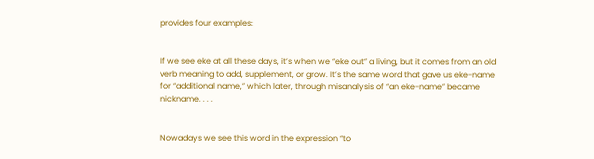provides four examples:


If we see eke at all these days, it’s when we “eke out” a living, but it comes from an old verb meaning to add, supplement, or grow. It’s the same word that gave us eke-name for “additional name,” which later, through misanalysis of “an eke-name” became nickname. . . .


Nowadays we see this word in the expression “to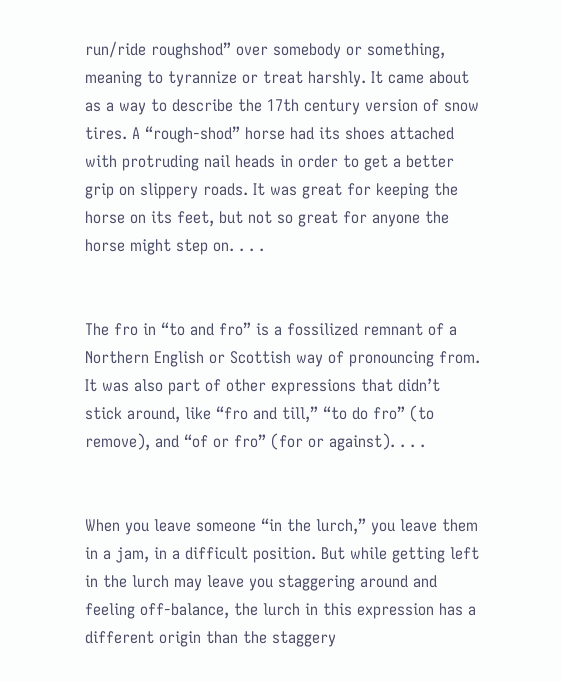run/ride roughshod” over somebody or something, meaning to tyrannize or treat harshly. It came about as a way to describe the 17th century version of snow tires. A “rough-shod” horse had its shoes attached with protruding nail heads in order to get a better grip on slippery roads. It was great for keeping the horse on its feet, but not so great for anyone the horse might step on. . . .


The fro in “to and fro” is a fossilized remnant of a Northern English or Scottish way of pronouncing from. It was also part of other expressions that didn’t stick around, like “fro and till,” “to do fro” (to remove), and “of or fro” (for or against). . . .


When you leave someone “in the lurch,” you leave them in a jam, in a difficult position. But while getting left in the lurch may leave you staggering around and feeling off-balance, the lurch in this expression has a different origin than the staggery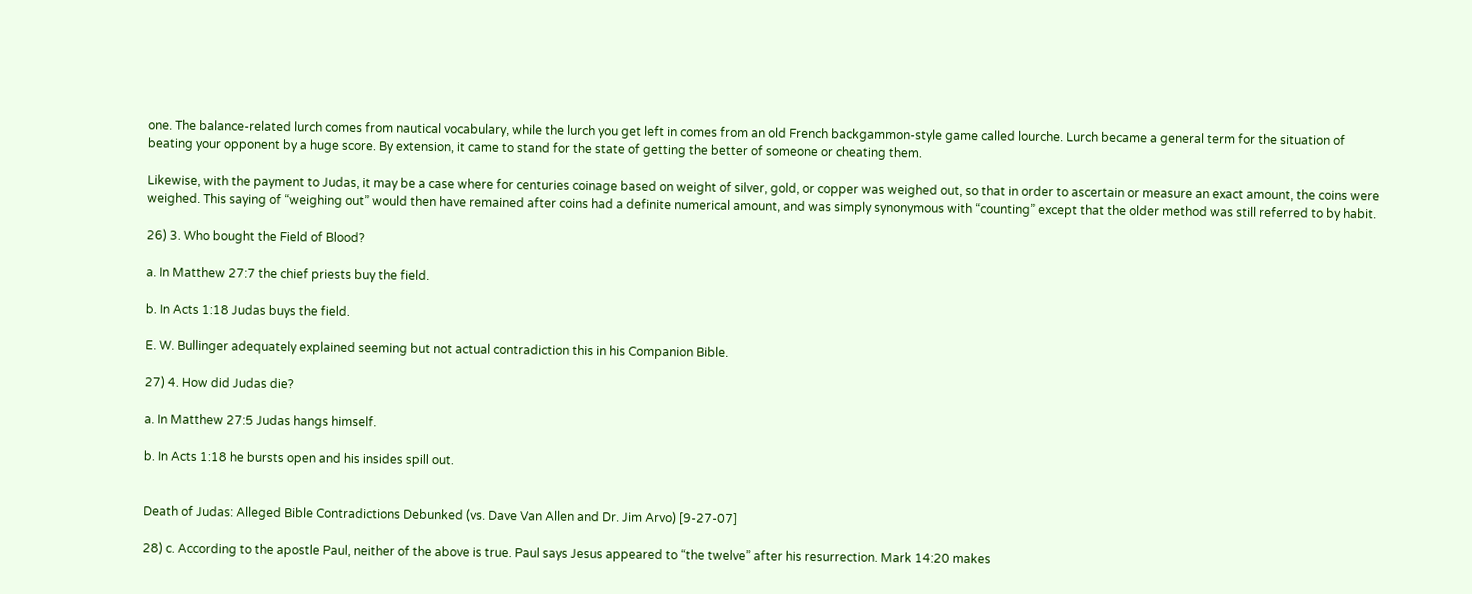one. The balance-related lurch comes from nautical vocabulary, while the lurch you get left in comes from an old French backgammon-style game called lourche. Lurch became a general term for the situation of beating your opponent by a huge score. By extension, it came to stand for the state of getting the better of someone or cheating them.

Likewise, with the payment to Judas, it may be a case where for centuries coinage based on weight of silver, gold, or copper was weighed out, so that in order to ascertain or measure an exact amount, the coins were weighed. This saying of “weighing out” would then have remained after coins had a definite numerical amount, and was simply synonymous with “counting” except that the older method was still referred to by habit.

26) 3. Who bought the Field of Blood?

a. In Matthew 27:7 the chief priests buy the field.

b. In Acts 1:18 Judas buys the field.

E. W. Bullinger adequately explained seeming but not actual contradiction this in his Companion Bible.

27) 4. How did Judas die?

a. In Matthew 27:5 Judas hangs himself.

b. In Acts 1:18 he bursts open and his insides spill out.


Death of Judas: Alleged Bible Contradictions Debunked (vs. Dave Van Allen and Dr. Jim Arvo) [9-27-07]

28) c. According to the apostle Paul, neither of the above is true. Paul says Jesus appeared to “the twelve” after his resurrection. Mark 14:20 makes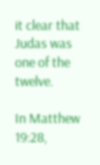it clear that Judas was one of the twelve.

In Matthew 19:28,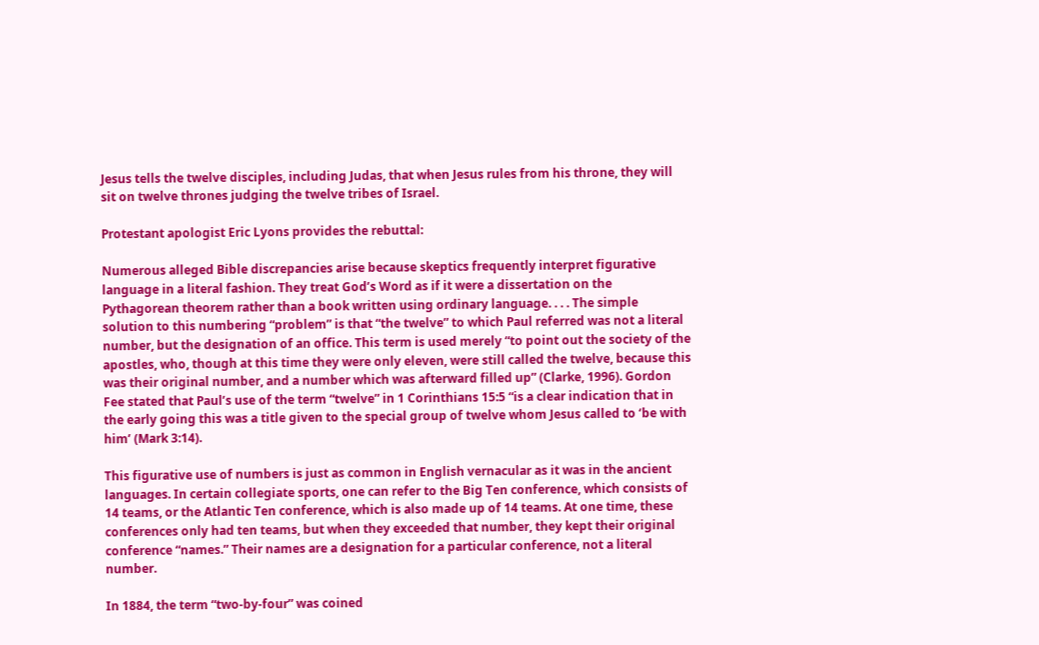Jesus tells the twelve disciples, including Judas, that when Jesus rules from his throne, they will sit on twelve thrones judging the twelve tribes of Israel.

Protestant apologist Eric Lyons provides the rebuttal:

Numerous alleged Bible discrepancies arise because skeptics frequently interpret figurative language in a literal fashion. They treat God’s Word as if it were a dissertation on the Pythagorean theorem rather than a book written using ordinary language. . . . The simple solution to this numbering “problem” is that “the twelve” to which Paul referred was not a literal number, but the designation of an office. This term is used merely “to point out the society of the apostles, who, though at this time they were only eleven, were still called the twelve, because this was their original number, and a number which was afterward filled up” (Clarke, 1996). Gordon Fee stated that Paul’s use of the term “twelve” in 1 Corinthians 15:5 “is a clear indication that in the early going this was a title given to the special group of twelve whom Jesus called to ‘be with him’ (Mark 3:14).

This figurative use of numbers is just as common in English vernacular as it was in the ancient languages. In certain collegiate sports, one can refer to the Big Ten conference, which consists of 14 teams, or the Atlantic Ten conference, which is also made up of 14 teams. At one time, these conferences only had ten teams, but when they exceeded that number, they kept their original conference “names.” Their names are a designation for a particular conference, not a literal number.

In 1884, the term “two-by-four” was coined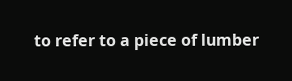to refer to a piece of lumber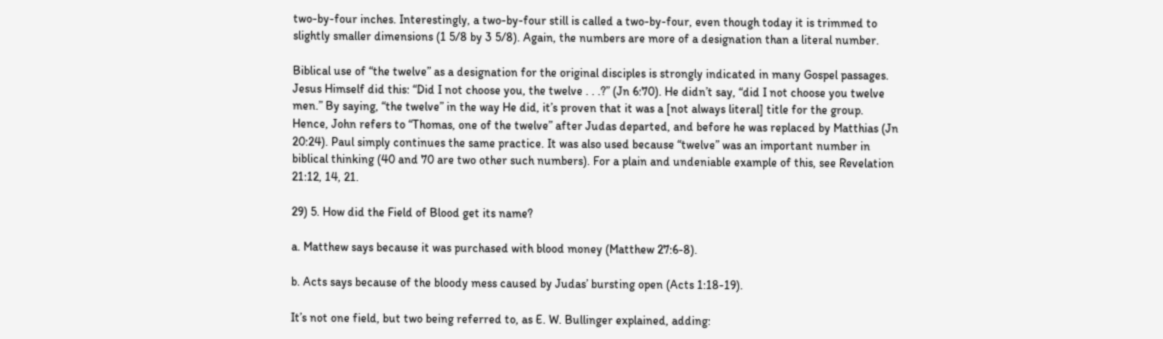two-by-four inches. Interestingly, a two-by-four still is called a two-by-four, even though today it is trimmed to slightly smaller dimensions (1 5/8 by 3 5/8). Again, the numbers are more of a designation than a literal number.

Biblical use of “the twelve” as a designation for the original disciples is strongly indicated in many Gospel passages. Jesus Himself did this: “Did I not choose you, the twelve . . .?” (Jn 6:70). He didn’t say, “did I not choose you twelve men.” By saying, “the twelve” in the way He did, it’s proven that it was a [not always literal] title for the group. Hence, John refers to “Thomas, one of the twelve” after Judas departed, and before he was replaced by Matthias (Jn 20:24). Paul simply continues the same practice. It was also used because “twelve” was an important number in biblical thinking (40 and 70 are two other such numbers). For a plain and undeniable example of this, see Revelation 21:12, 14, 21.

29) 5. How did the Field of Blood get its name?

a. Matthew says because it was purchased with blood money (Matthew 27:6-8).

b. Acts says because of the bloody mess caused by Judas’ bursting open (Acts 1:18-19).

It’s not one field, but two being referred to, as E. W. Bullinger explained, adding: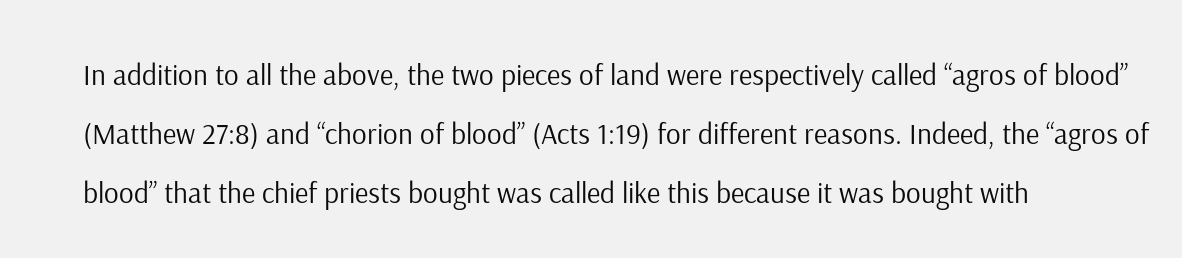In addition to all the above, the two pieces of land were respectively called “agros of blood” (Matthew 27:8) and “chorion of blood” (Acts 1:19) for different reasons. Indeed, the “agros of blood” that the chief priests bought was called like this because it was bought with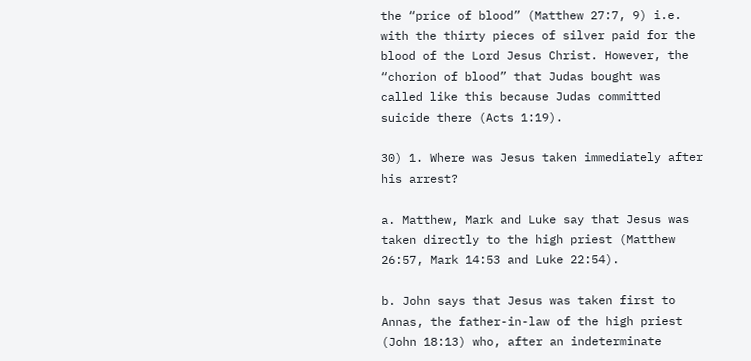the “price of blood” (Matthew 27:7, 9) i.e. with the thirty pieces of silver paid for the blood of the Lord Jesus Christ. However, the “chorion of blood” that Judas bought was called like this because Judas committed suicide there (Acts 1:19).

30) 1. Where was Jesus taken immediately after his arrest?

a. Matthew, Mark and Luke say that Jesus was taken directly to the high priest (Matthew 26:57, Mark 14:53 and Luke 22:54).

b. John says that Jesus was taken first to Annas, the father-in-law of the high priest (John 18:13) who, after an indeterminate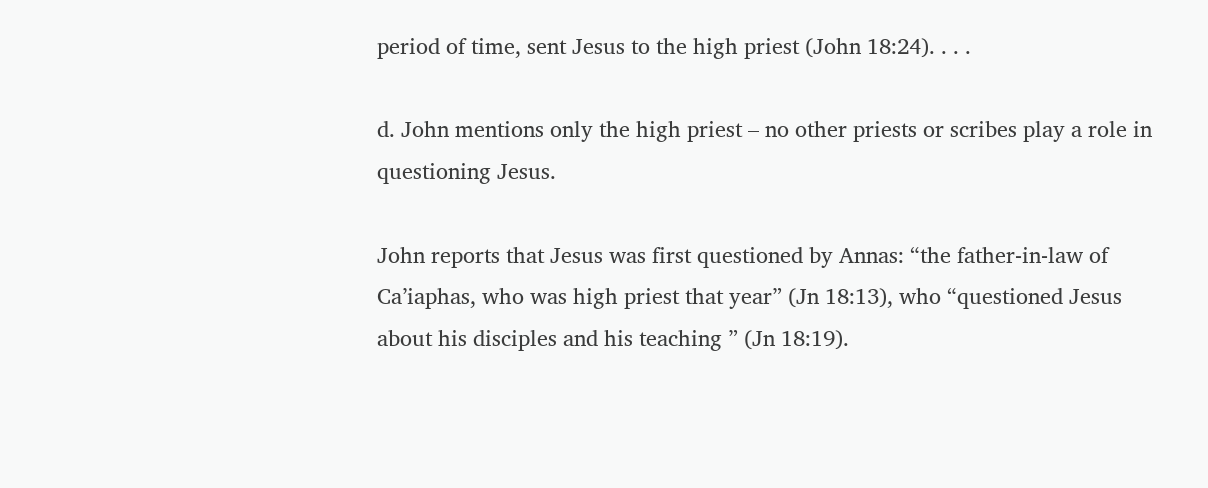period of time, sent Jesus to the high priest (John 18:24). . . .

d. John mentions only the high priest – no other priests or scribes play a role in questioning Jesus.

John reports that Jesus was first questioned by Annas: “the father-in-law of Ca’iaphas, who was high priest that year” (Jn 18:13), who “questioned Jesus about his disciples and his teaching ” (Jn 18:19).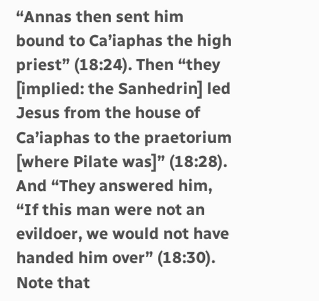“Annas then sent him bound to Ca’iaphas the high priest” (18:24). Then “they [implied: the Sanhedrin] led Jesus from the house of Ca’iaphas to the praetorium [where Pilate was]” (18:28). And “They answered him, “If this man were not an evildoer, we would not have handed him over” (18:30). Note that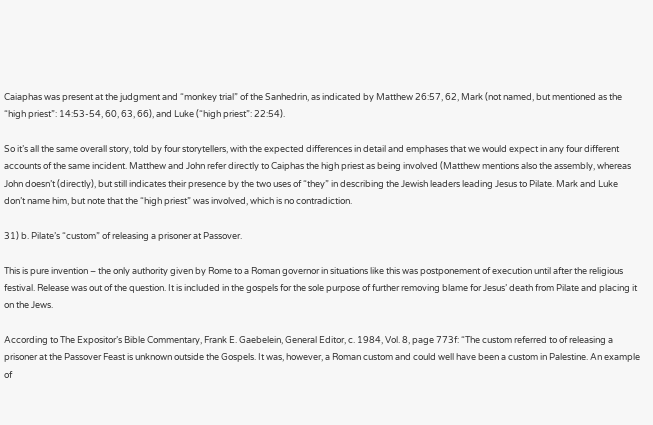Caiaphas was present at the judgment and “monkey trial” of the Sanhedrin, as indicated by Matthew 26:57, 62, Mark (not named, but mentioned as the “high priest”: 14:53-54, 60, 63, 66), and Luke (“high priest”: 22:54).

So it’s all the same overall story, told by four storytellers, with the expected differences in detail and emphases that we would expect in any four different accounts of the same incident. Matthew and John refer directly to Caiphas the high priest as being involved (Matthew mentions also the assembly, whereas John doesn’t (directly), but still indicates their presence by the two uses of “they” in describing the Jewish leaders leading Jesus to Pilate. Mark and Luke don’t name him, but note that the “high priest” was involved, which is no contradiction.

31) b. Pilate’s “custom” of releasing a prisoner at Passover.

This is pure invention – the only authority given by Rome to a Roman governor in situations like this was postponement of execution until after the religious festival. Release was out of the question. It is included in the gospels for the sole purpose of further removing blame for Jesus’ death from Pilate and placing it on the Jews.

According to The Expositor’s Bible Commentary, Frank E. Gaebelein, General Editor, c. 1984, Vol. 8, page 773f: “The custom referred to of releasing a prisoner at the Passover Feast is unknown outside the Gospels. It was, however, a Roman custom and could well have been a custom in Palestine. An example of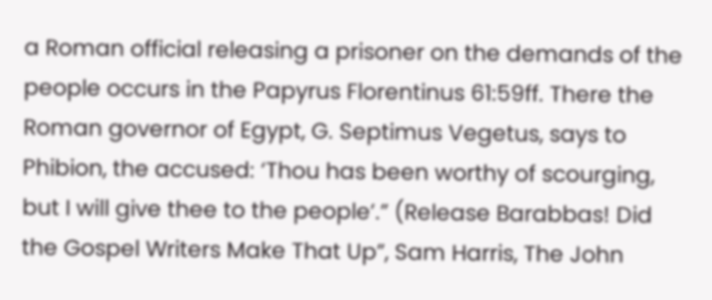a Roman official releasing a prisoner on the demands of the people occurs in the Papyrus Florentinus 61:59ff. There the Roman governor of Egypt, G. Septimus Vegetus, says to Phibion, the accused: ‘Thou has been worthy of scourging, but I will give thee to the people’.” (Release Barabbas! Did the Gospel Writers Make That Up”, Sam Harris, The John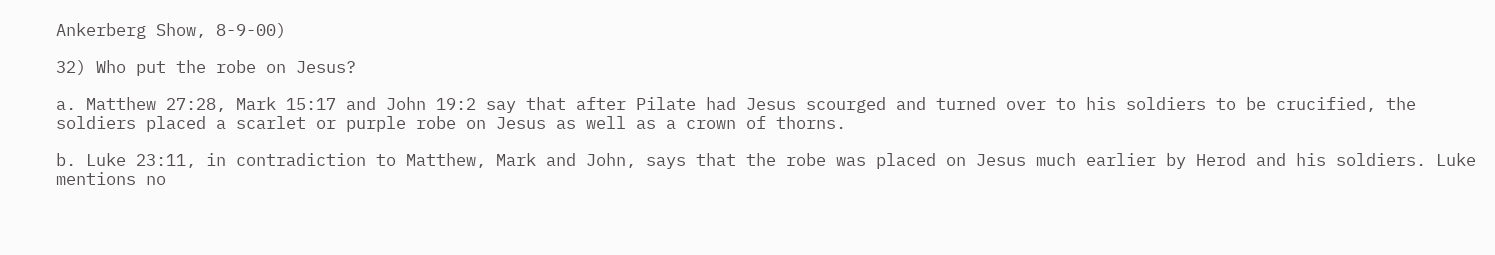Ankerberg Show, 8-9-00)

32) Who put the robe on Jesus?

a. Matthew 27:28, Mark 15:17 and John 19:2 say that after Pilate had Jesus scourged and turned over to his soldiers to be crucified, the soldiers placed a scarlet or purple robe on Jesus as well as a crown of thorns.

b. Luke 23:11, in contradiction to Matthew, Mark and John, says that the robe was placed on Jesus much earlier by Herod and his soldiers. Luke mentions no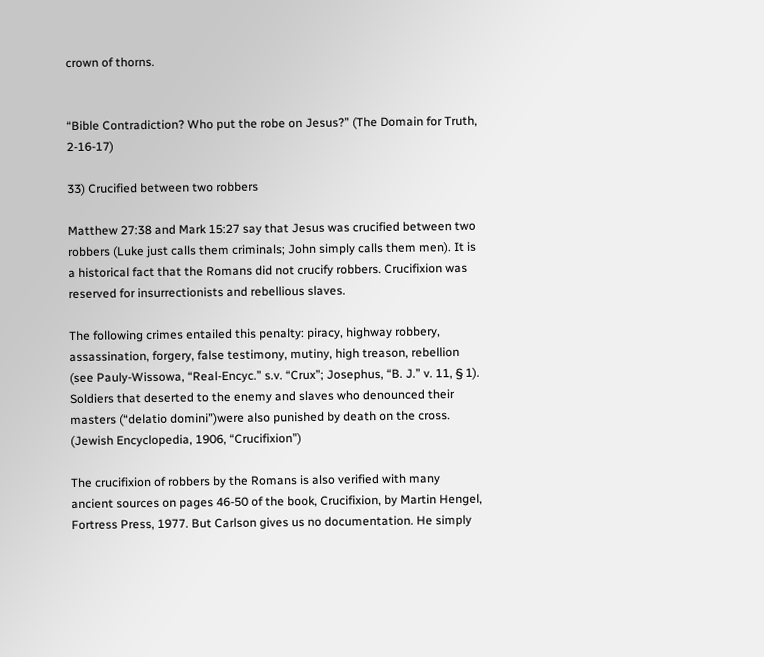crown of thorns.


“Bible Contradiction? Who put the robe on Jesus?” (The Domain for Truth, 2-16-17)

33) Crucified between two robbers

Matthew 27:38 and Mark 15:27 say that Jesus was crucified between two robbers (Luke just calls them criminals; John simply calls them men). It is a historical fact that the Romans did not crucify robbers. Crucifixion was reserved for insurrectionists and rebellious slaves.

The following crimes entailed this penalty: piracy, highway robbery, assassination, forgery, false testimony, mutiny, high treason, rebellion (see Pauly-Wissowa, “Real-Encyc.” s.v. “Crux”; Josephus, “B. J.” v. 11, § 1). Soldiers that deserted to the enemy and slaves who denounced their masters (“delatio domini”)were also punished by death on the cross. (Jewish Encyclopedia, 1906, “Crucifixion”)

The crucifixion of robbers by the Romans is also verified with many ancient sources on pages 46-50 of the book, Crucifixion, by Martin Hengel, Fortress Press, 1977. But Carlson gives us no documentation. He simply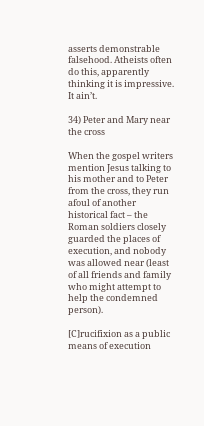asserts demonstrable falsehood. Atheists often do this, apparently thinking it is impressive. It ain’t.

34) Peter and Mary near the cross

When the gospel writers mention Jesus talking to his mother and to Peter from the cross, they run afoul of another historical fact – the Roman soldiers closely guarded the places of execution, and nobody was allowed near (least of all friends and family who might attempt to help the condemned person).

[C]rucifixion as a public means of execution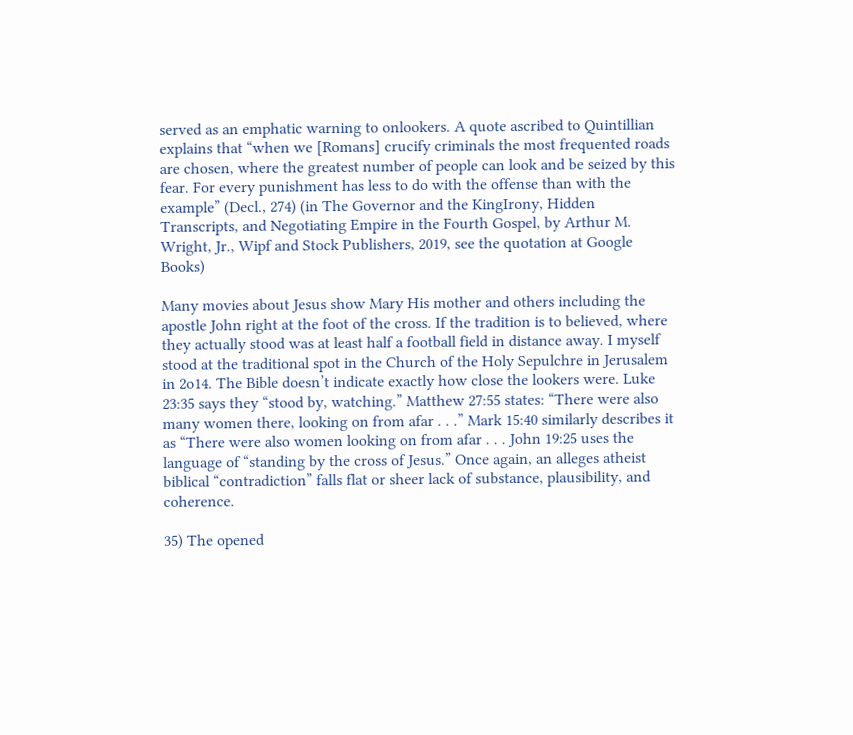served as an emphatic warning to onlookers. A quote ascribed to Quintillian explains that “when we [Romans] crucify criminals the most frequented roads are chosen, where the greatest number of people can look and be seized by this fear. For every punishment has less to do with the offense than with the example” (Decl., 274) (in The Governor and the KingIrony, Hidden Transcripts, and Negotiating Empire in the Fourth Gospel, by Arthur M. Wright, Jr., Wipf and Stock Publishers, 2019, see the quotation at Google Books)

Many movies about Jesus show Mary His mother and others including the apostle John right at the foot of the cross. If the tradition is to believed, where they actually stood was at least half a football field in distance away. I myself stood at the traditional spot in the Church of the Holy Sepulchre in Jerusalem in 2o14. The Bible doesn’t indicate exactly how close the lookers were. Luke 23:35 says they “stood by, watching.” Matthew 27:55 states: “There were also many women there, looking on from afar . . .” Mark 15:40 similarly describes it as “There were also women looking on from afar . . . John 19:25 uses the language of “standing by the cross of Jesus.” Once again, an alleges atheist biblical “contradiction” falls flat or sheer lack of substance, plausibility, and coherence.

35) The opened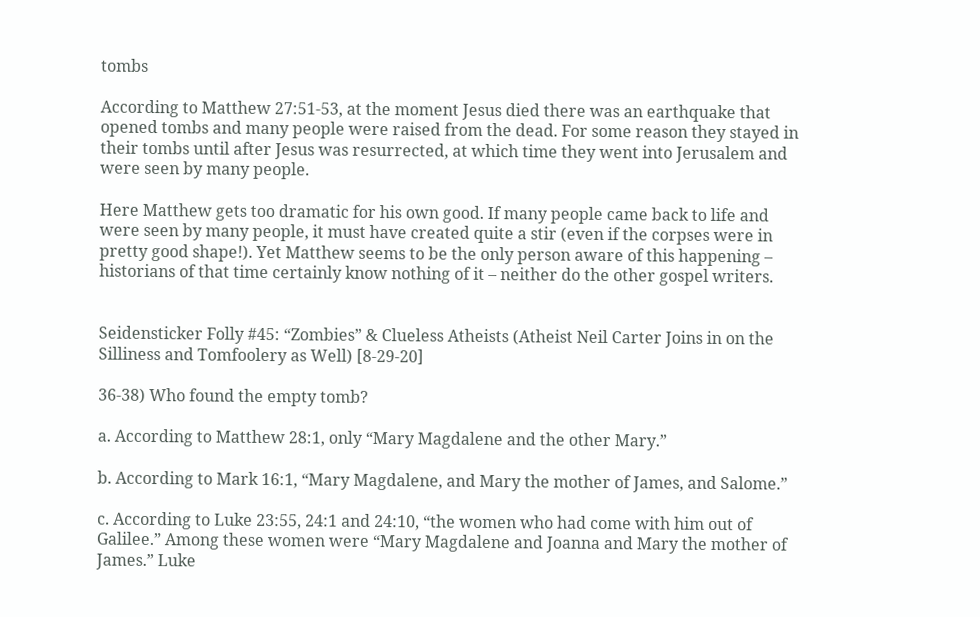tombs

According to Matthew 27:51-53, at the moment Jesus died there was an earthquake that opened tombs and many people were raised from the dead. For some reason they stayed in their tombs until after Jesus was resurrected, at which time they went into Jerusalem and were seen by many people.

Here Matthew gets too dramatic for his own good. If many people came back to life and were seen by many people, it must have created quite a stir (even if the corpses were in pretty good shape!). Yet Matthew seems to be the only person aware of this happening – historians of that time certainly know nothing of it – neither do the other gospel writers.


Seidensticker Folly #45: “Zombies” & Clueless Atheists (Atheist Neil Carter Joins in on the Silliness and Tomfoolery as Well) [8-29-20]

36-38) Who found the empty tomb?

a. According to Matthew 28:1, only “Mary Magdalene and the other Mary.”

b. According to Mark 16:1, “Mary Magdalene, and Mary the mother of James, and Salome.”

c. According to Luke 23:55, 24:1 and 24:10, “the women who had come with him out of Galilee.” Among these women were “Mary Magdalene and Joanna and Mary the mother of James.” Luke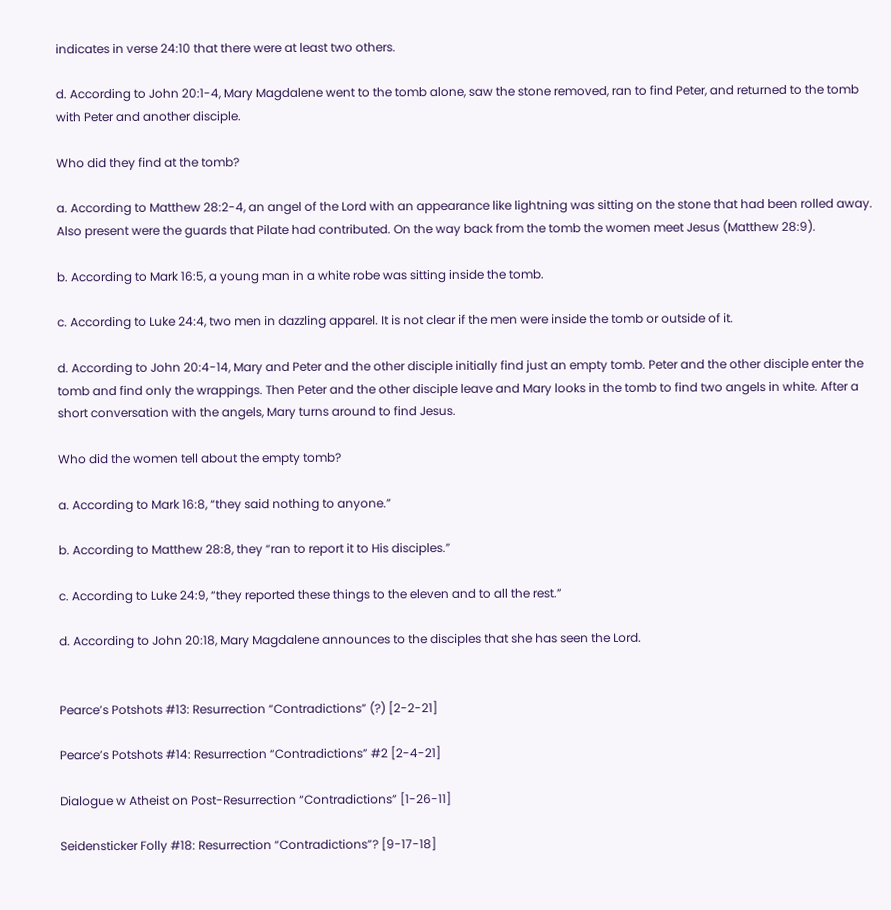indicates in verse 24:10 that there were at least two others.

d. According to John 20:1-4, Mary Magdalene went to the tomb alone, saw the stone removed, ran to find Peter, and returned to the tomb with Peter and another disciple.

Who did they find at the tomb?

a. According to Matthew 28:2-4, an angel of the Lord with an appearance like lightning was sitting on the stone that had been rolled away. Also present were the guards that Pilate had contributed. On the way back from the tomb the women meet Jesus (Matthew 28:9).

b. According to Mark 16:5, a young man in a white robe was sitting inside the tomb.

c. According to Luke 24:4, two men in dazzling apparel. It is not clear if the men were inside the tomb or outside of it.

d. According to John 20:4-14, Mary and Peter and the other disciple initially find just an empty tomb. Peter and the other disciple enter the tomb and find only the wrappings. Then Peter and the other disciple leave and Mary looks in the tomb to find two angels in white. After a short conversation with the angels, Mary turns around to find Jesus.

Who did the women tell about the empty tomb?

a. According to Mark 16:8, “they said nothing to anyone.”

b. According to Matthew 28:8, they “ran to report it to His disciples.”

c. According to Luke 24:9, “they reported these things to the eleven and to all the rest.”

d. According to John 20:18, Mary Magdalene announces to the disciples that she has seen the Lord.


Pearce’s Potshots #13: Resurrection “Contradictions” (?) [2-2-21]

Pearce’s Potshots #14: Resurrection “Contradictions” #2 [2-4-21]

Dialogue w Atheist on Post-Resurrection “Contradictions” [1-26-11]

Seidensticker Folly #18: Resurrection “Contradictions”? [9-17-18]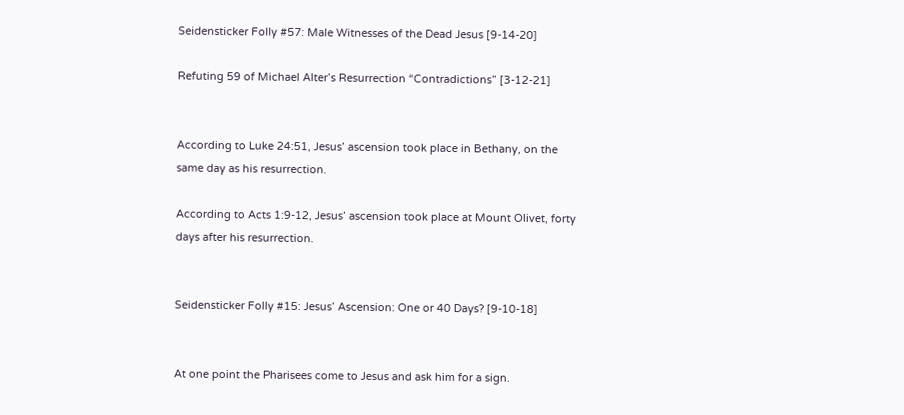Seidensticker Folly #57: Male Witnesses of the Dead Jesus [9-14-20]

Refuting 59 of Michael Alter’s Resurrection “Contradictions” [3-12-21]


According to Luke 24:51, Jesus’ ascension took place in Bethany, on the same day as his resurrection.

According to Acts 1:9-12, Jesus’ ascension took place at Mount Olivet, forty days after his resurrection.


Seidensticker Folly #15: Jesus’ Ascension: One or 40 Days? [9-10-18]


At one point the Pharisees come to Jesus and ask him for a sign.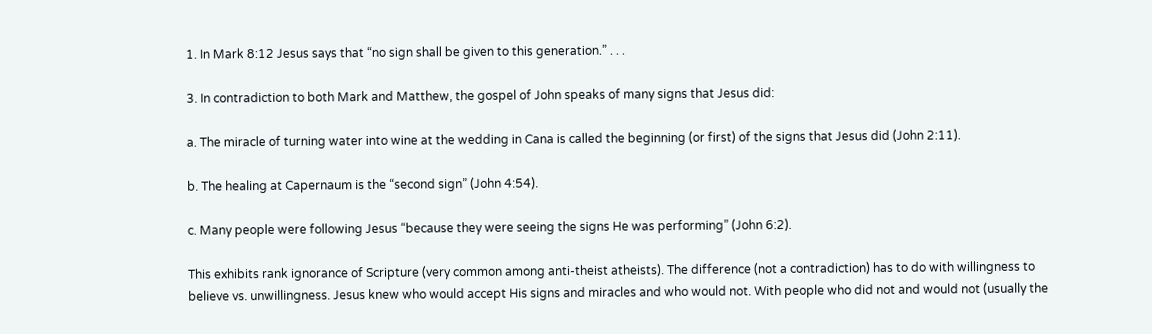1. In Mark 8:12 Jesus says that “no sign shall be given to this generation.” . . .

3. In contradiction to both Mark and Matthew, the gospel of John speaks of many signs that Jesus did:

a. The miracle of turning water into wine at the wedding in Cana is called the beginning (or first) of the signs that Jesus did (John 2:11).

b. The healing at Capernaum is the “second sign” (John 4:54).

c. Many people were following Jesus “because they were seeing the signs He was performing” (John 6:2).

This exhibits rank ignorance of Scripture (very common among anti-theist atheists). The difference (not a contradiction) has to do with willingness to believe vs. unwillingness. Jesus knew who would accept His signs and miracles and who would not. With people who did not and would not (usually the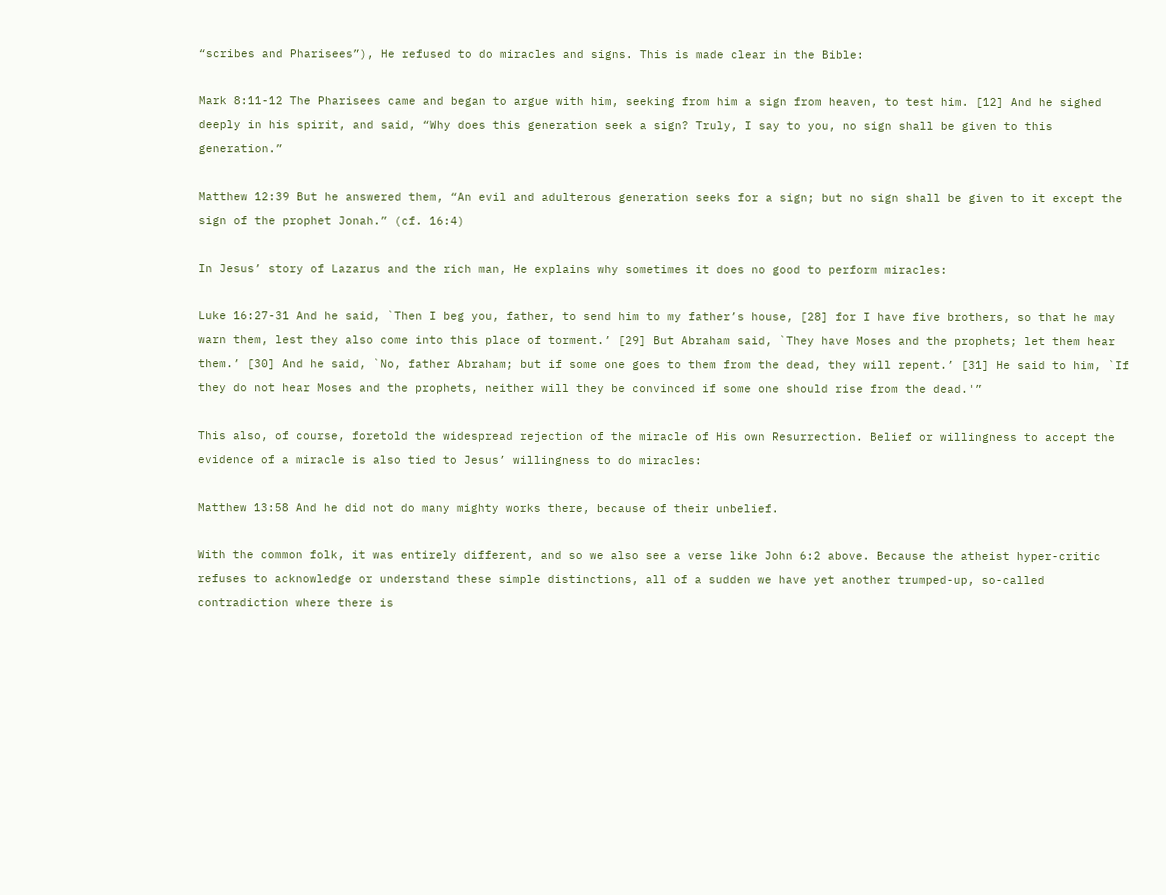“scribes and Pharisees”), He refused to do miracles and signs. This is made clear in the Bible:

Mark 8:11-12 The Pharisees came and began to argue with him, seeking from him a sign from heaven, to test him. [12] And he sighed deeply in his spirit, and said, “Why does this generation seek a sign? Truly, I say to you, no sign shall be given to this generation.”

Matthew 12:39 But he answered them, “An evil and adulterous generation seeks for a sign; but no sign shall be given to it except the sign of the prophet Jonah.” (cf. 16:4)

In Jesus’ story of Lazarus and the rich man, He explains why sometimes it does no good to perform miracles:

Luke 16:27-31 And he said, `Then I beg you, father, to send him to my father’s house, [28] for I have five brothers, so that he may warn them, lest they also come into this place of torment.’ [29] But Abraham said, `They have Moses and the prophets; let them hear them.’ [30] And he said, `No, father Abraham; but if some one goes to them from the dead, they will repent.’ [31] He said to him, `If they do not hear Moses and the prophets, neither will they be convinced if some one should rise from the dead.'”

This also, of course, foretold the widespread rejection of the miracle of His own Resurrection. Belief or willingness to accept the evidence of a miracle is also tied to Jesus’ willingness to do miracles:

Matthew 13:58 And he did not do many mighty works there, because of their unbelief.

With the common folk, it was entirely different, and so we also see a verse like John 6:2 above. Because the atheist hyper-critic refuses to acknowledge or understand these simple distinctions, all of a sudden we have yet another trumped-up, so-called contradiction where there is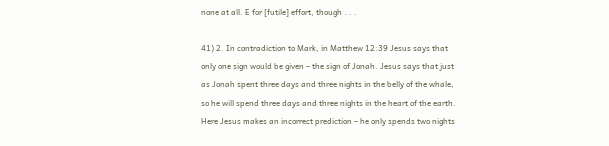none at all. E for [futile] effort, though . . .

41) 2. In contradiction to Mark, in Matthew 12:39 Jesus says that only one sign would be given – the sign of Jonah. Jesus says that just as Jonah spent three days and three nights in the belly of the whale, so he will spend three days and three nights in the heart of the earth. Here Jesus makes an incorrect prediction – he only spends two nights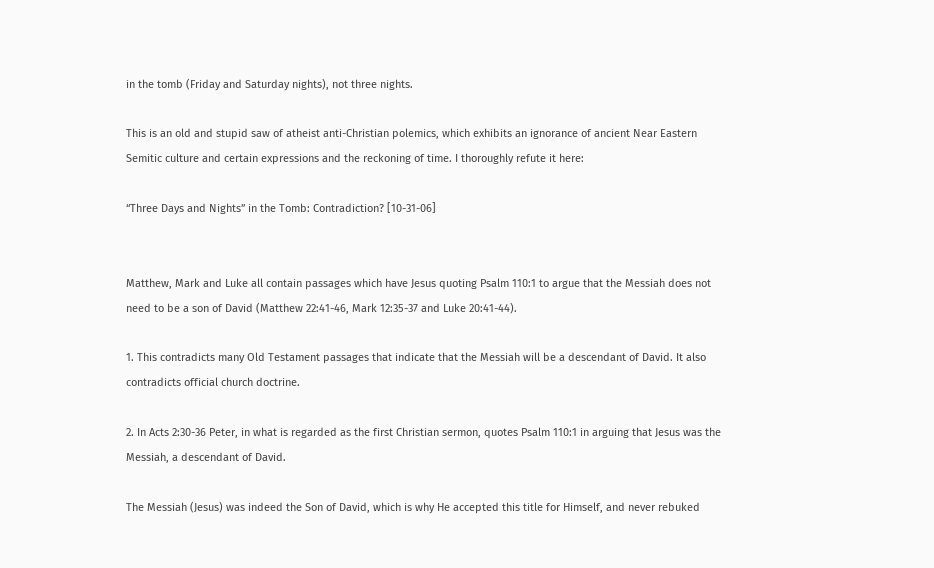in the tomb (Friday and Saturday nights), not three nights.

This is an old and stupid saw of atheist anti-Christian polemics, which exhibits an ignorance of ancient Near Eastern Semitic culture and certain expressions and the reckoning of time. I thoroughly refute it here:

“Three Days and Nights” in the Tomb: Contradiction? [10-31-06]


Matthew, Mark and Luke all contain passages which have Jesus quoting Psalm 110:1 to argue that the Messiah does not need to be a son of David (Matthew 22:41-46, Mark 12:35-37 and Luke 20:41-44).

1. This contradicts many Old Testament passages that indicate that the Messiah will be a descendant of David. It also contradicts official church doctrine.

2. In Acts 2:30-36 Peter, in what is regarded as the first Christian sermon, quotes Psalm 110:1 in arguing that Jesus was the Messiah, a descendant of David.

The Messiah (Jesus) was indeed the Son of David, which is why He accepted this title for Himself, and never rebuked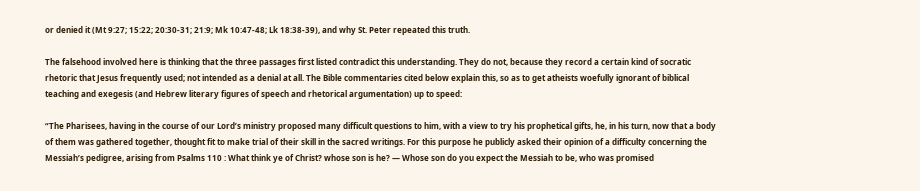or denied it (Mt 9:27; 15:22; 20:30-31; 21:9; Mk 10:47-48; Lk 18:38-39), and why St. Peter repeated this truth.

The falsehood involved here is thinking that the three passages first listed contradict this understanding. They do not, because they record a certain kind of socratic rhetoric that Jesus frequently used; not intended as a denial at all. The Bible commentaries cited below explain this, so as to get atheists woefully ignorant of biblical teaching and exegesis (and Hebrew literary figures of speech and rhetorical argumentation) up to speed:

“The Pharisees, having in the course of our Lord’s ministry proposed many difficult questions to him, with a view to try his prophetical gifts, he, in his turn, now that a body of them was gathered together, thought fit to make trial of their skill in the sacred writings. For this purpose he publicly asked their opinion of a difficulty concerning the Messiah’s pedigree, arising from Psalms 110 : What think ye of Christ? whose son is he? — Whose son do you expect the Messiah to be, who was promised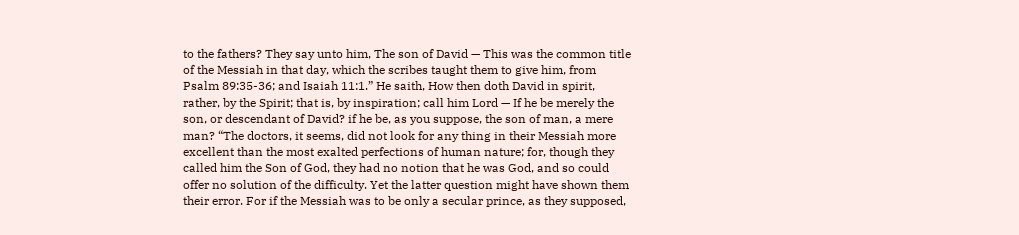to the fathers? They say unto him, The son of David — This was the common title of the Messiah in that day, which the scribes taught them to give him, from Psalm 89:35-36; and Isaiah 11:1.” He saith, How then doth David in spirit, rather, by the Spirit; that is, by inspiration; call him Lord — If he be merely the son, or descendant of David? if he be, as you suppose, the son of man, a mere man? “The doctors, it seems, did not look for any thing in their Messiah more excellent than the most exalted perfections of human nature; for, though they called him the Son of God, they had no notion that he was God, and so could offer no solution of the difficulty. Yet the latter question might have shown them their error. For if the Messiah was to be only a secular prince, as they supposed,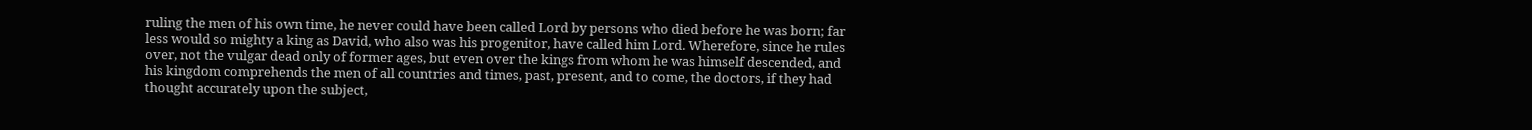ruling the men of his own time, he never could have been called Lord by persons who died before he was born; far less would so mighty a king as David, who also was his progenitor, have called him Lord. Wherefore, since he rules over, not the vulgar dead only of former ages, but even over the kings from whom he was himself descended, and his kingdom comprehends the men of all countries and times, past, present, and to come, the doctors, if they had thought accurately upon the subject,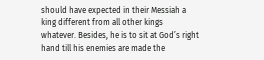should have expected in their Messiah a king different from all other kings whatever. Besides, he is to sit at God’s right hand till his enemies are made the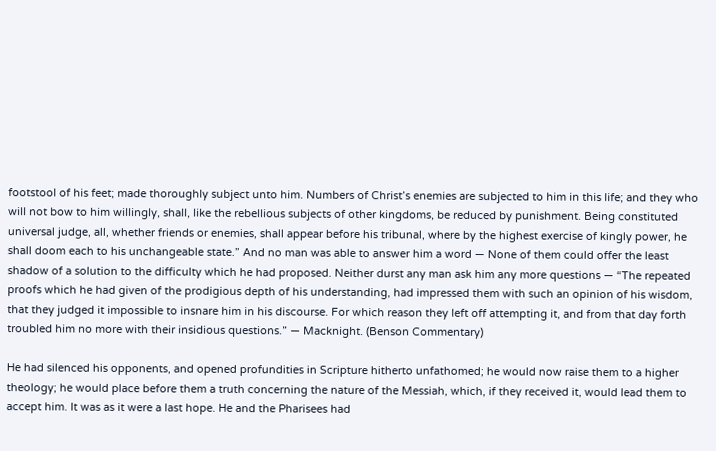footstool of his feet; made thoroughly subject unto him. Numbers of Christ’s enemies are subjected to him in this life; and they who will not bow to him willingly, shall, like the rebellious subjects of other kingdoms, be reduced by punishment. Being constituted universal judge, all, whether friends or enemies, shall appear before his tribunal, where by the highest exercise of kingly power, he shall doom each to his unchangeable state.” And no man was able to answer him a word — None of them could offer the least shadow of a solution to the difficulty which he had proposed. Neither durst any man ask him any more questions — “The repeated proofs which he had given of the prodigious depth of his understanding, had impressed them with such an opinion of his wisdom, that they judged it impossible to insnare him in his discourse. For which reason they left off attempting it, and from that day forth troubled him no more with their insidious questions.” — Macknight. (Benson Commentary)

He had silenced his opponents, and opened profundities in Scripture hitherto unfathomed; he would now raise them to a higher theology; he would place before them a truth concerning the nature of the Messiah, which, if they received it, would lead them to accept him. It was as it were a last hope. He and the Pharisees had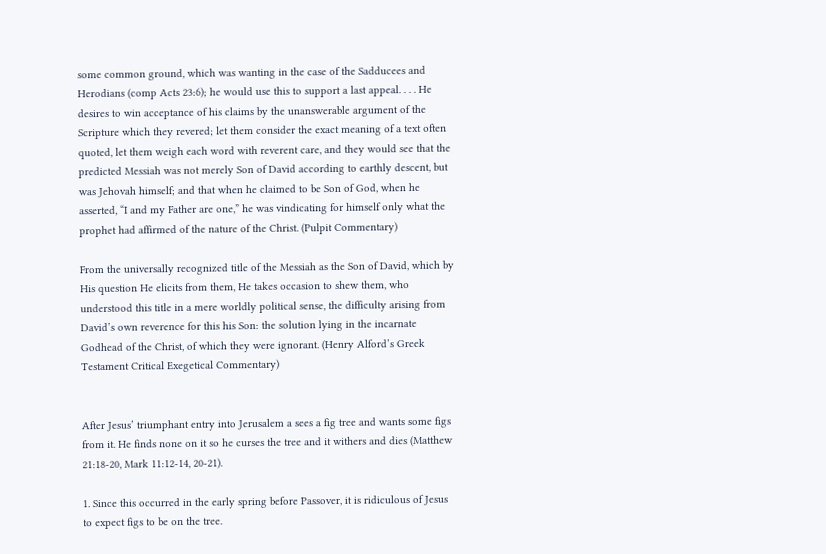some common ground, which was wanting in the case of the Sadducees and Herodians (comp Acts 23:6); he would use this to support a last appeal. . . . He desires to win acceptance of his claims by the unanswerable argument of the Scripture which they revered; let them consider the exact meaning of a text often quoted, let them weigh each word with reverent care, and they would see that the predicted Messiah was not merely Son of David according to earthly descent, but was Jehovah himself; and that when he claimed to be Son of God, when he asserted, “I and my Father are one,” he was vindicating for himself only what the prophet had affirmed of the nature of the Christ. (Pulpit Commentary)

From the universally recognized title of the Messiah as the Son of David, which by His question He elicits from them, He takes occasion to shew them, who understood this title in a mere worldly political sense, the difficulty arising from David’s own reverence for this his Son: the solution lying in the incarnate Godhead of the Christ, of which they were ignorant. (Henry Alford’s Greek Testament Critical Exegetical Commentary)


After Jesus’ triumphant entry into Jerusalem a sees a fig tree and wants some figs from it. He finds none on it so he curses the tree and it withers and dies (Matthew 21:18-20, Mark 11:12-14, 20-21).

1. Since this occurred in the early spring before Passover, it is ridiculous of Jesus to expect figs to be on the tree.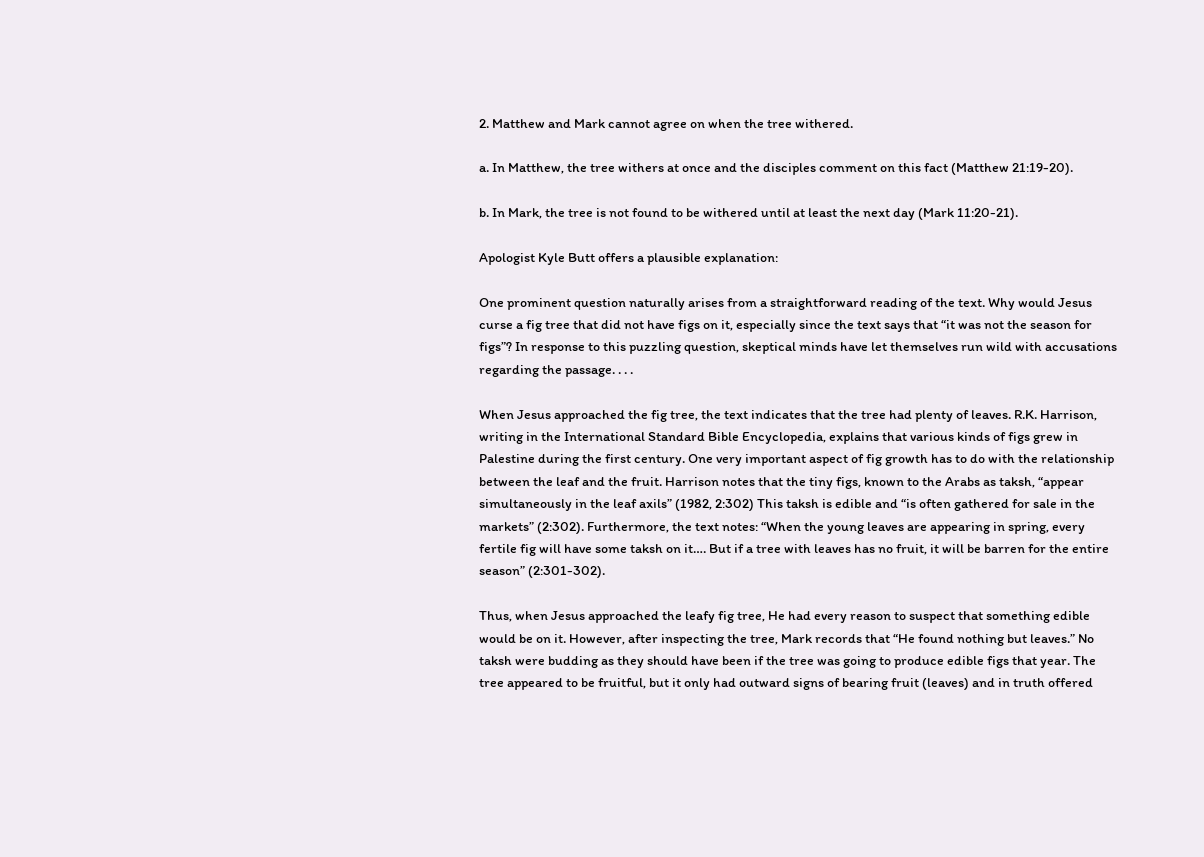2. Matthew and Mark cannot agree on when the tree withered.

a. In Matthew, the tree withers at once and the disciples comment on this fact (Matthew 21:19-20).

b. In Mark, the tree is not found to be withered until at least the next day (Mark 11:20-21).

Apologist Kyle Butt offers a plausible explanation:

One prominent question naturally arises from a straightforward reading of the text. Why would Jesus curse a fig tree that did not have figs on it, especially since the text says that “it was not the season for figs”? In response to this puzzling question, skeptical minds have let themselves run wild with accusations regarding the passage. . . .

When Jesus approached the fig tree, the text indicates that the tree had plenty of leaves. R.K. Harrison, writing in the International Standard Bible Encyclopedia, explains that various kinds of figs grew in Palestine during the first century. One very important aspect of fig growth has to do with the relationship between the leaf and the fruit. Harrison notes that the tiny figs, known to the Arabs as taksh, “appear simultaneously in the leaf axils” (1982, 2:302) This taksh is edible and “is often gathered for sale in the markets” (2:302). Furthermore, the text notes: “When the young leaves are appearing in spring, every fertile fig will have some taksh on it…. But if a tree with leaves has no fruit, it will be barren for the entire season” (2:301-302).

Thus, when Jesus approached the leafy fig tree, He had every reason to suspect that something edible would be on it. However, after inspecting the tree, Mark records that “He found nothing but leaves.” No taksh were budding as they should have been if the tree was going to produce edible figs that year. The tree appeared to be fruitful, but it only had outward signs of bearing fruit (leaves) and in truth offered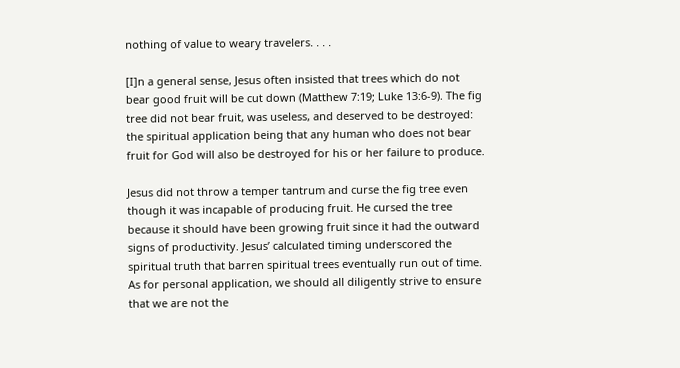nothing of value to weary travelers. . . .

[I]n a general sense, Jesus often insisted that trees which do not bear good fruit will be cut down (Matthew 7:19; Luke 13:6-9). The fig tree did not bear fruit, was useless, and deserved to be destroyed: the spiritual application being that any human who does not bear fruit for God will also be destroyed for his or her failure to produce.

Jesus did not throw a temper tantrum and curse the fig tree even though it was incapable of producing fruit. He cursed the tree because it should have been growing fruit since it had the outward signs of productivity. Jesus’ calculated timing underscored the spiritual truth that barren spiritual trees eventually run out of time. As for personal application, we should all diligently strive to ensure that we are not the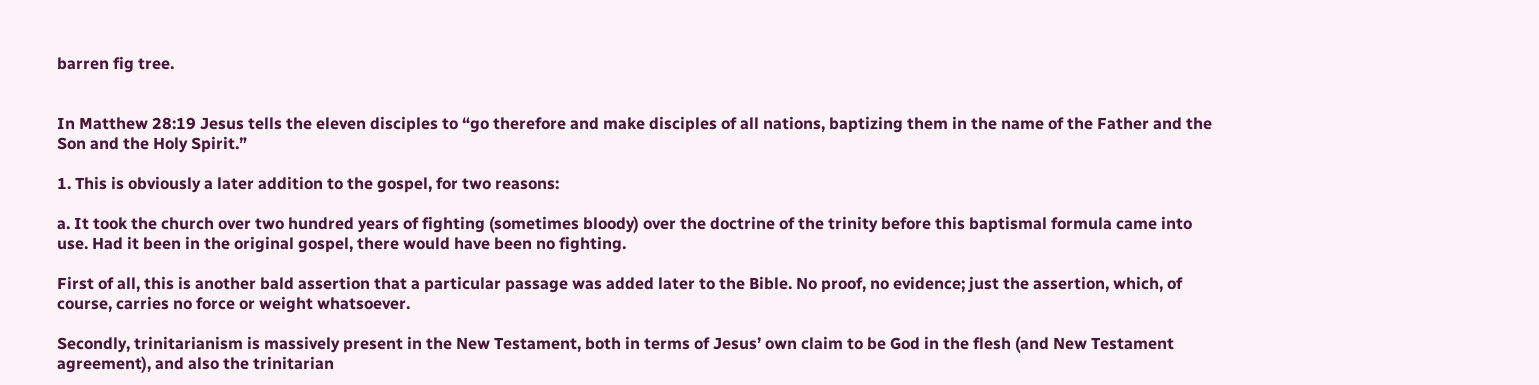barren fig tree.


In Matthew 28:19 Jesus tells the eleven disciples to “go therefore and make disciples of all nations, baptizing them in the name of the Father and the Son and the Holy Spirit.”

1. This is obviously a later addition to the gospel, for two reasons:

a. It took the church over two hundred years of fighting (sometimes bloody) over the doctrine of the trinity before this baptismal formula came into use. Had it been in the original gospel, there would have been no fighting.

First of all, this is another bald assertion that a particular passage was added later to the Bible. No proof, no evidence; just the assertion, which, of course, carries no force or weight whatsoever.

Secondly, trinitarianism is massively present in the New Testament, both in terms of Jesus’ own claim to be God in the flesh (and New Testament agreement), and also the trinitarian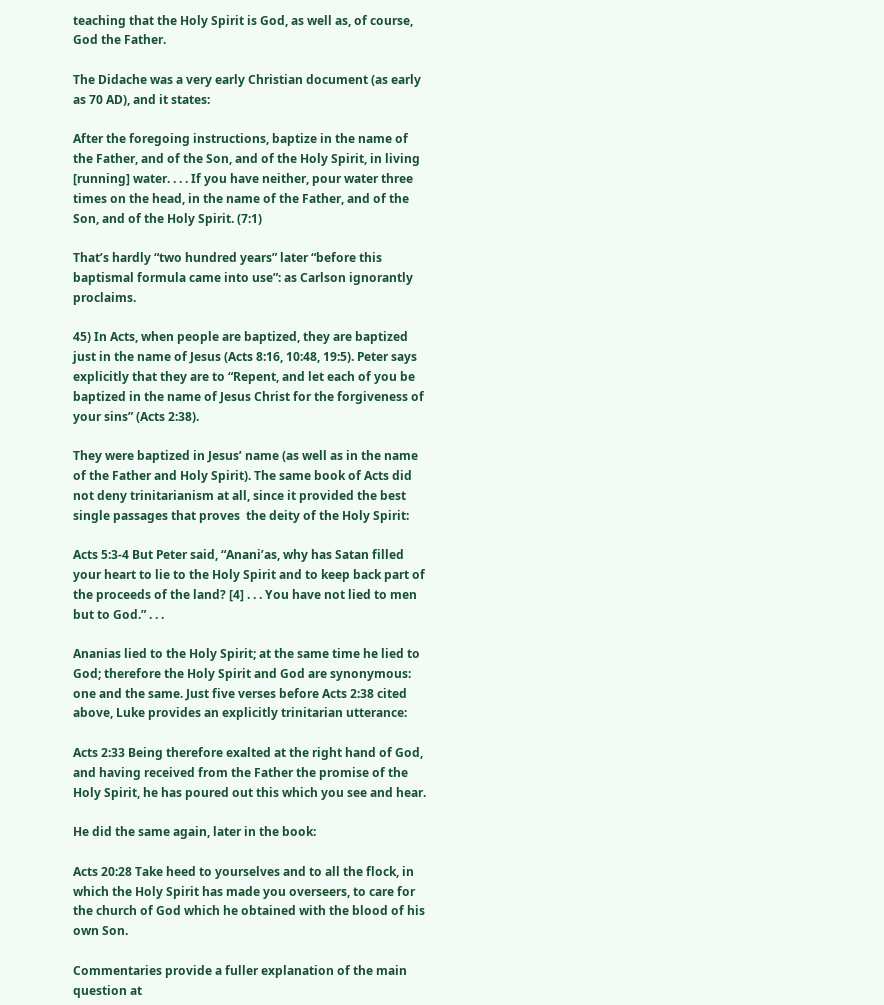teaching that the Holy Spirit is God, as well as, of course, God the Father.

The Didache was a very early Christian document (as early as 70 AD), and it states:

After the foregoing instructions, baptize in the name of the Father, and of the Son, and of the Holy Spirit, in living [running] water. . . . If you have neither, pour water three times on the head, in the name of the Father, and of the Son, and of the Holy Spirit. (7:1)

That’s hardly “two hundred years” later “before this baptismal formula came into use”: as Carlson ignorantly proclaims.

45) In Acts, when people are baptized, they are baptized just in the name of Jesus (Acts 8:16, 10:48, 19:5). Peter says explicitly that they are to “Repent, and let each of you be baptized in the name of Jesus Christ for the forgiveness of your sins” (Acts 2:38).

They were baptized in Jesus’ name (as well as in the name of the Father and Holy Spirit). The same book of Acts did not deny trinitarianism at all, since it provided the best single passages that proves  the deity of the Holy Spirit:

Acts 5:3-4 But Peter said, “Anani’as, why has Satan filled your heart to lie to the Holy Spirit and to keep back part of the proceeds of the land? [4] . . . You have not lied to men but to God.” . . .

Ananias lied to the Holy Spirit; at the same time he lied to God; therefore the Holy Spirit and God are synonymous: one and the same. Just five verses before Acts 2:38 cited above, Luke provides an explicitly trinitarian utterance:

Acts 2:33 Being therefore exalted at the right hand of God, and having received from the Father the promise of the Holy Spirit, he has poured out this which you see and hear.

He did the same again, later in the book:

Acts 20:28 Take heed to yourselves and to all the flock, in which the Holy Spirit has made you overseers, to care for the church of God which he obtained with the blood of his own Son.

Commentaries provide a fuller explanation of the main question at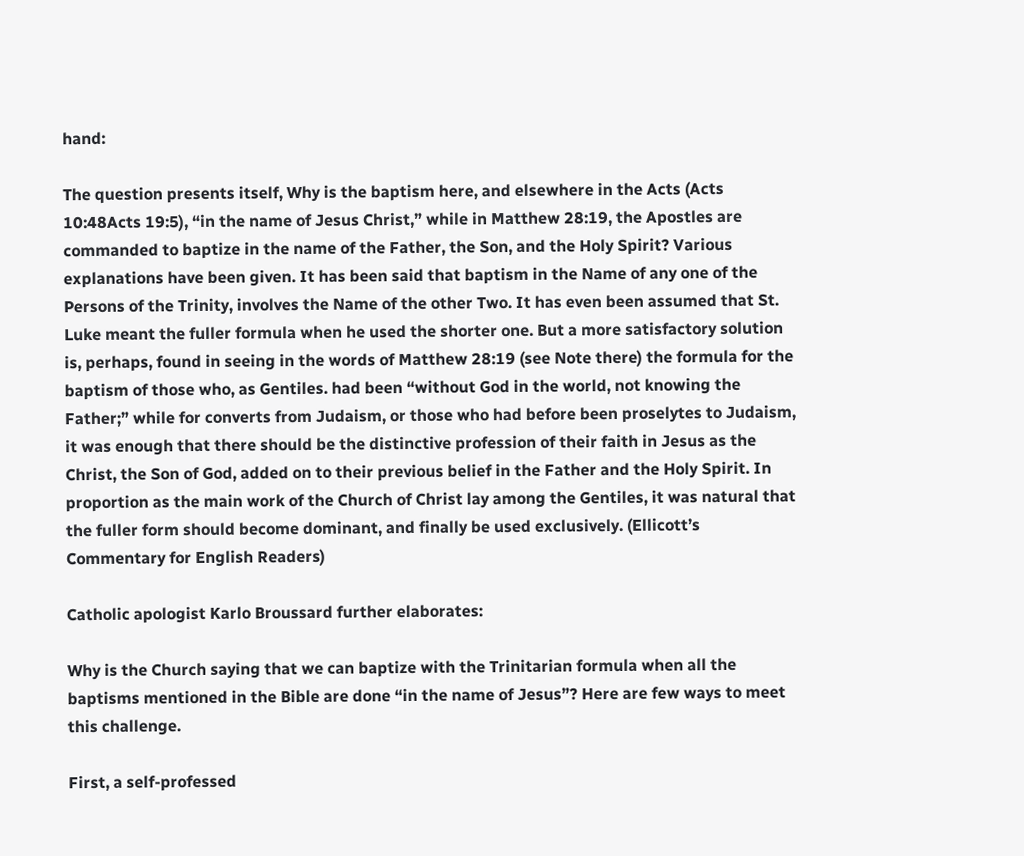hand:

The question presents itself, Why is the baptism here, and elsewhere in the Acts (Acts 10:48Acts 19:5), “in the name of Jesus Christ,” while in Matthew 28:19, the Apostles are commanded to baptize in the name of the Father, the Son, and the Holy Spirit? Various explanations have been given. It has been said that baptism in the Name of any one of the Persons of the Trinity, involves the Name of the other Two. It has even been assumed that St. Luke meant the fuller formula when he used the shorter one. But a more satisfactory solution is, perhaps, found in seeing in the words of Matthew 28:19 (see Note there) the formula for the baptism of those who, as Gentiles. had been “without God in the world, not knowing the Father;” while for converts from Judaism, or those who had before been proselytes to Judaism, it was enough that there should be the distinctive profession of their faith in Jesus as the Christ, the Son of God, added on to their previous belief in the Father and the Holy Spirit. In proportion as the main work of the Church of Christ lay among the Gentiles, it was natural that the fuller form should become dominant, and finally be used exclusively. (Ellicott’s Commentary for English Readers)

Catholic apologist Karlo Broussard further elaborates:

Why is the Church saying that we can baptize with the Trinitarian formula when all the baptisms mentioned in the Bible are done “in the name of Jesus”? Here are few ways to meet this challenge.

First, a self-professed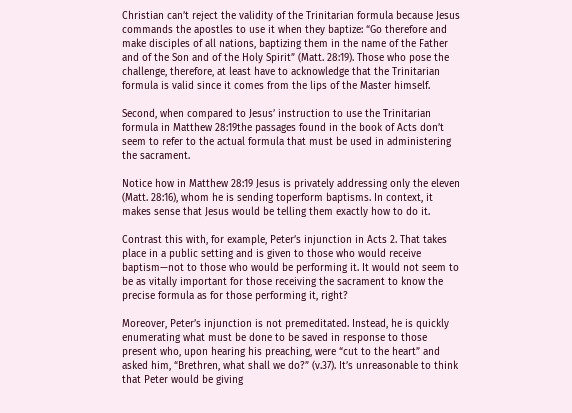Christian can’t reject the validity of the Trinitarian formula because Jesus commands the apostles to use it when they baptize: “Go therefore and make disciples of all nations, baptizing them in the name of the Father and of the Son and of the Holy Spirit” (Matt. 28:19). Those who pose the challenge, therefore, at least have to acknowledge that the Trinitarian formula is valid since it comes from the lips of the Master himself.

Second, when compared to Jesus’ instruction to use the Trinitarian formula in Matthew 28:19the passages found in the book of Acts don’t seem to refer to the actual formula that must be used in administering the sacrament.

Notice how in Matthew 28:19 Jesus is privately addressing only the eleven (Matt. 28:16), whom he is sending toperform baptisms. In context, it makes sense that Jesus would be telling them exactly how to do it.

Contrast this with, for example, Peter’s injunction in Acts 2. That takes place in a public setting and is given to those who would receive baptism—not to those who would be performing it. It would not seem to be as vitally important for those receiving the sacrament to know the precise formula as for those performing it, right?

Moreover, Peter’s injunction is not premeditated. Instead, he is quickly enumerating what must be done to be saved in response to those present who, upon hearing his preaching, were “cut to the heart” and asked him, “Brethren, what shall we do?” (v.37). It’s unreasonable to think that Peter would be giving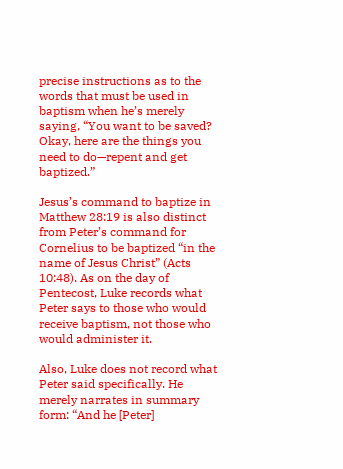precise instructions as to the words that must be used in baptism when he’s merely saying, “You want to be saved? Okay, here are the things you need to do—repent and get baptized.”

Jesus’s command to baptize in Matthew 28:19 is also distinct from Peter’s command for Cornelius to be baptized “in the name of Jesus Christ” (Acts 10:48). As on the day of Pentecost, Luke records what Peter says to those who would receive baptism, not those who would administer it.

Also, Luke does not record what Peter said specifically. He merely narrates in summary form: “And he [Peter]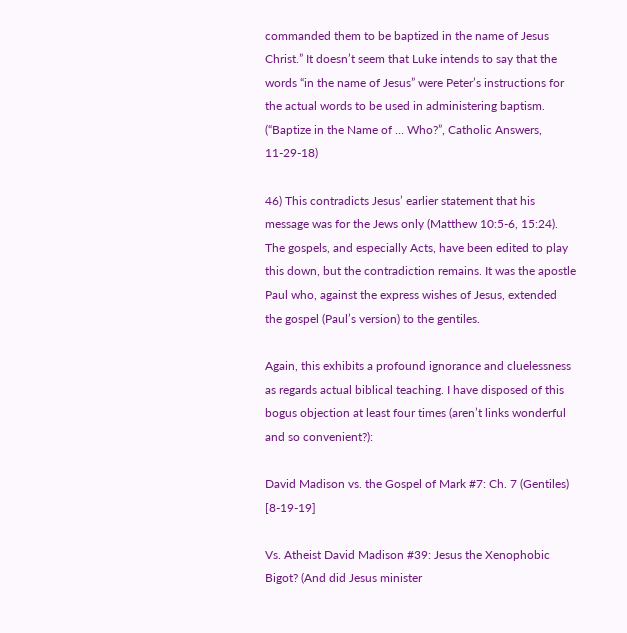commanded them to be baptized in the name of Jesus Christ.” It doesn’t seem that Luke intends to say that the words “in the name of Jesus” were Peter’s instructions for the actual words to be used in administering baptism. (“Baptize in the Name of … Who?”, Catholic Answers, 11-29-18)

46) This contradicts Jesus’ earlier statement that his message was for the Jews only (Matthew 10:5-6, 15:24). The gospels, and especially Acts, have been edited to play this down, but the contradiction remains. It was the apostle Paul who, against the express wishes of Jesus, extended the gospel (Paul’s version) to the gentiles.

Again, this exhibits a profound ignorance and cluelessness as regards actual biblical teaching. I have disposed of this bogus objection at least four times (aren’t links wonderful and so convenient?):

David Madison vs. the Gospel of Mark #7: Ch. 7 (Gentiles) [8-19-19]

Vs. Atheist David Madison #39: Jesus the Xenophobic Bigot? (And did Jesus minister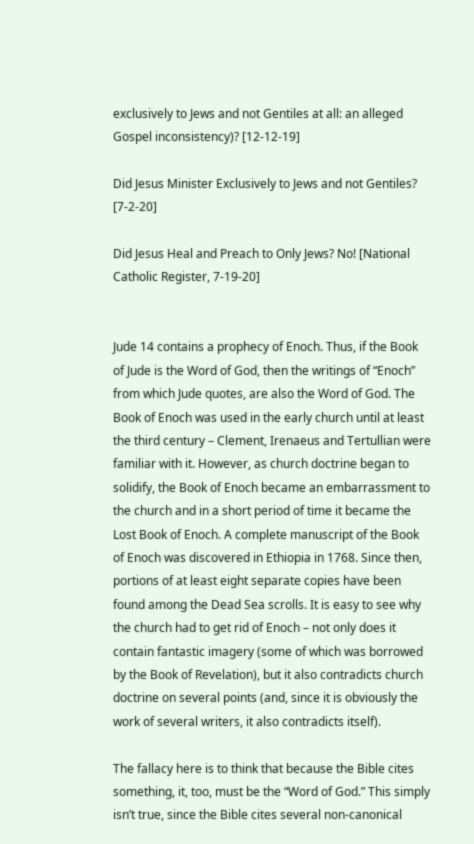exclusively to Jews and not Gentiles at all: an alleged Gospel inconsistency)? [12-12-19]

Did Jesus Minister Exclusively to Jews and not Gentiles? [7-2-20]

Did Jesus Heal and Preach to Only Jews? No! [National Catholic Register, 7-19-20]


Jude 14 contains a prophecy of Enoch. Thus, if the Book of Jude is the Word of God, then the writings of “Enoch” from which Jude quotes, are also the Word of God. The Book of Enoch was used in the early church until at least the third century – Clement, Irenaeus and Tertullian were familiar with it. However, as church doctrine began to solidify, the Book of Enoch became an embarrassment to the church and in a short period of time it became the Lost Book of Enoch. A complete manuscript of the Book of Enoch was discovered in Ethiopia in 1768. Since then, portions of at least eight separate copies have been found among the Dead Sea scrolls. It is easy to see why the church had to get rid of Enoch – not only does it contain fantastic imagery (some of which was borrowed by the Book of Revelation), but it also contradicts church doctrine on several points (and, since it is obviously the work of several writers, it also contradicts itself).

The fallacy here is to think that because the Bible cites something, it, too, must be the “Word of God.” This simply isn’t true, since the Bible cites several non-canonical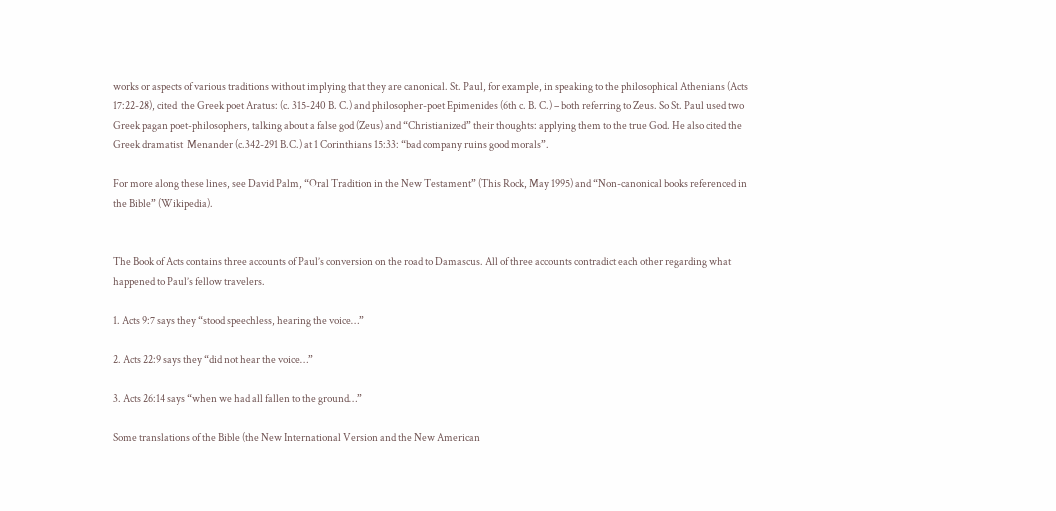works or aspects of various traditions without implying that they are canonical. St. Paul, for example, in speaking to the philosophical Athenians (Acts 17:22-28), cited  the Greek poet Aratus: (c. 315-240 B. C.) and philosopher-poet Epimenides (6th c. B. C.) – both referring to Zeus. So St. Paul used two Greek pagan poet-philosophers, talking about a false god (Zeus) and “Christianized” their thoughts: applying them to the true God. He also cited the Greek dramatist  Menander (c.342-291 B.C.) at 1 Corinthians 15:33: “bad company ruins good morals”.

For more along these lines, see David Palm, “Oral Tradition in the New Testament” (This Rock, May 1995) and “Non-canonical books referenced in the Bible” (Wikipedia).


The Book of Acts contains three accounts of Paul’s conversion on the road to Damascus. All of three accounts contradict each other regarding what happened to Paul’s fellow travelers.

1. Acts 9:7 says they “stood speechless, hearing the voice…”

2. Acts 22:9 says they “did not hear the voice…”

3. Acts 26:14 says “when we had all fallen to the ground…”

Some translations of the Bible (the New International Version and the New American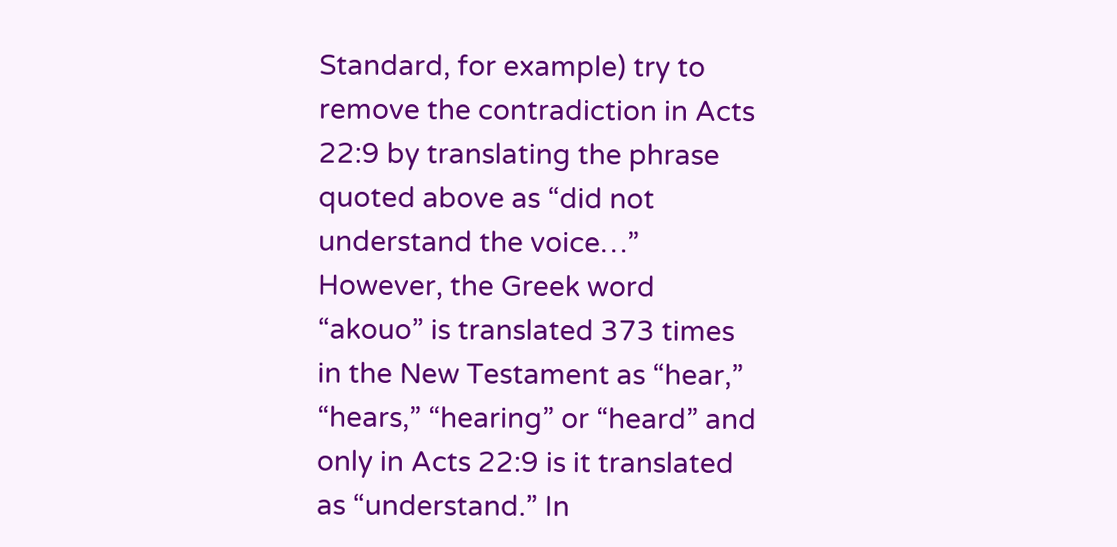Standard, for example) try to remove the contradiction in Acts 22:9 by translating the phrase quoted above as “did not understand the voice…” However, the Greek word “akouo” is translated 373 times in the New Testament as “hear,” “hears,” “hearing” or “heard” and only in Acts 22:9 is it translated as “understand.” In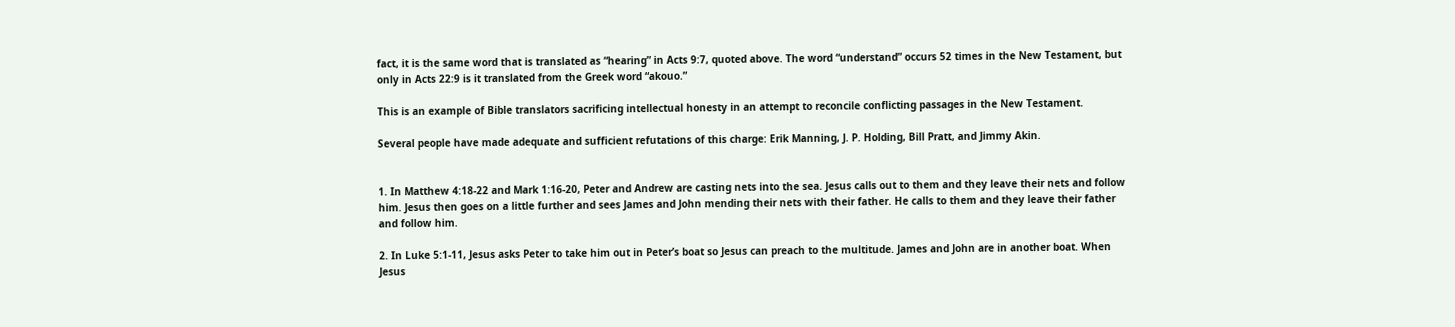fact, it is the same word that is translated as “hearing” in Acts 9:7, quoted above. The word “understand” occurs 52 times in the New Testament, but only in Acts 22:9 is it translated from the Greek word “akouo.”

This is an example of Bible translators sacrificing intellectual honesty in an attempt to reconcile conflicting passages in the New Testament.

Several people have made adequate and sufficient refutations of this charge: Erik Manning, J. P. Holding, Bill Pratt, and Jimmy Akin.


1. In Matthew 4:18-22 and Mark 1:16-20, Peter and Andrew are casting nets into the sea. Jesus calls out to them and they leave their nets and follow him. Jesus then goes on a little further and sees James and John mending their nets with their father. He calls to them and they leave their father and follow him.

2. In Luke 5:1-11, Jesus asks Peter to take him out in Peter’s boat so Jesus can preach to the multitude. James and John are in another boat. When Jesus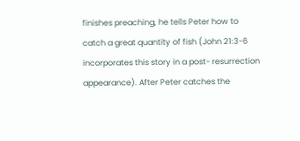finishes preaching, he tells Peter how to catch a great quantity of fish (John 21:3-6 incorporates this story in a post- resurrection appearance). After Peter catches the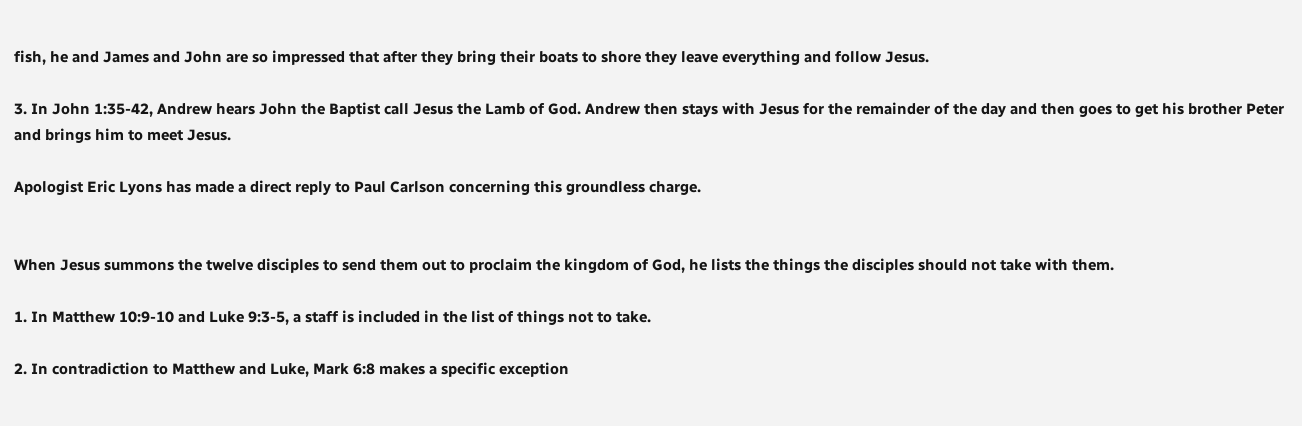fish, he and James and John are so impressed that after they bring their boats to shore they leave everything and follow Jesus.

3. In John 1:35-42, Andrew hears John the Baptist call Jesus the Lamb of God. Andrew then stays with Jesus for the remainder of the day and then goes to get his brother Peter and brings him to meet Jesus.

Apologist Eric Lyons has made a direct reply to Paul Carlson concerning this groundless charge.


When Jesus summons the twelve disciples to send them out to proclaim the kingdom of God, he lists the things the disciples should not take with them.

1. In Matthew 10:9-10 and Luke 9:3-5, a staff is included in the list of things not to take.

2. In contradiction to Matthew and Luke, Mark 6:8 makes a specific exception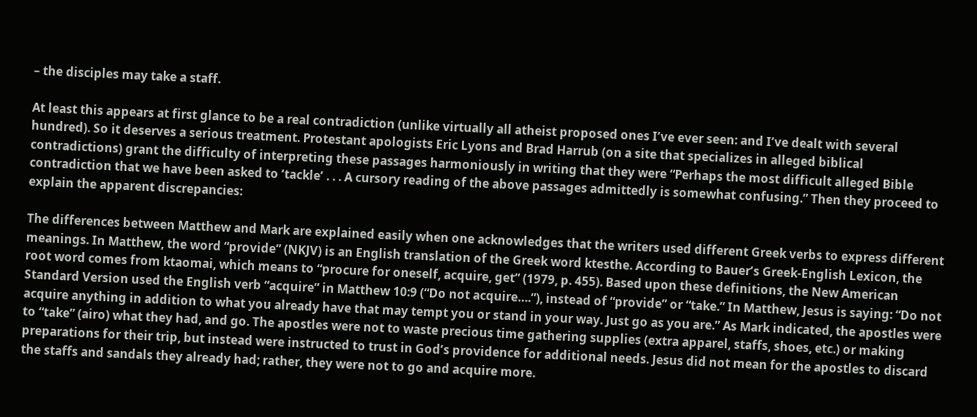– the disciples may take a staff.

At least this appears at first glance to be a real contradiction (unlike virtually all atheist proposed ones I’ve ever seen: and I’ve dealt with several hundred). So it deserves a serious treatment. Protestant apologists Eric Lyons and Brad Harrub (on a site that specializes in alleged biblical contradictions) grant the difficulty of interpreting these passages harmoniously in writing that they were “Perhaps the most difficult alleged Bible contradiction that we have been asked to ‘tackle’ . . . A cursory reading of the above passages admittedly is somewhat confusing.” Then they proceed to explain the apparent discrepancies:

The differences between Matthew and Mark are explained easily when one acknowledges that the writers used different Greek verbs to express different meanings. In Matthew, the word “provide” (NKJV) is an English translation of the Greek word ktesthe. According to Bauer’s Greek-English Lexicon, the root word comes from ktaomai, which means to “procure for oneself, acquire, get” (1979, p. 455). Based upon these definitions, the New American Standard Version used the English verb “acquire” in Matthew 10:9 (“Do not acquire….”), instead of “provide” or “take.” In Matthew, Jesus is saying: “Do not acquire anything in addition to what you already have that may tempt you or stand in your way. Just go as you are.” As Mark indicated, the apostles were to “take” (airo) what they had, and go. The apostles were not to waste precious time gathering supplies (extra apparel, staffs, shoes, etc.) or making preparations for their trip, but instead were instructed to trust in God’s providence for additional needs. Jesus did not mean for the apostles to discard the staffs and sandals they already had; rather, they were not to go and acquire more.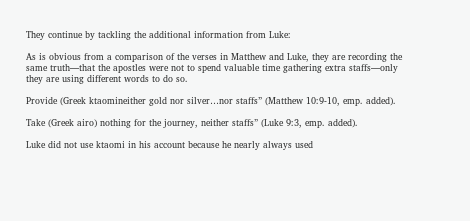They continue by tackling the additional information from Luke:

As is obvious from a comparison of the verses in Matthew and Luke, they are recording the same truth—that the apostles were not to spend valuable time gathering extra staffs—only they are using different words to do so.

Provide (Greek ktaomineither gold nor silver…nor staffs” (Matthew 10:9-10, emp. added).

Take (Greek airo) nothing for the journey, neither staffs” (Luke 9:3, emp. added).

Luke did not use ktaomi in his account because he nearly always used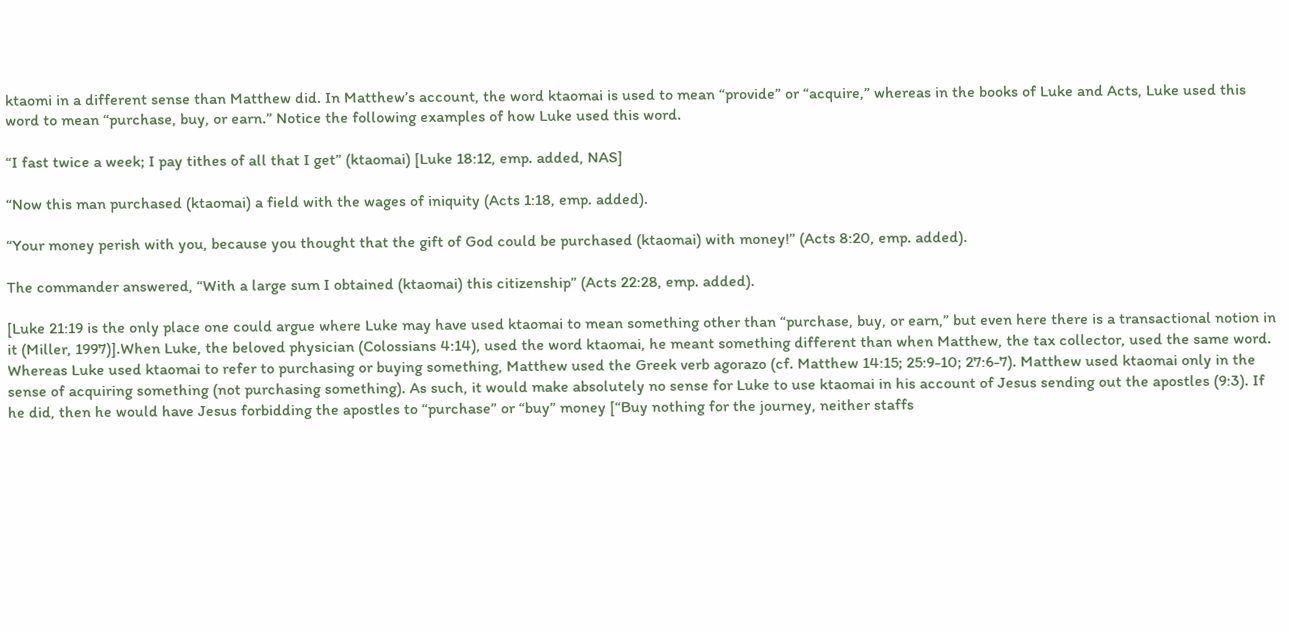ktaomi in a different sense than Matthew did. In Matthew’s account, the word ktaomai is used to mean “provide” or “acquire,” whereas in the books of Luke and Acts, Luke used this word to mean “purchase, buy, or earn.” Notice the following examples of how Luke used this word.

“I fast twice a week; I pay tithes of all that I get” (ktaomai) [Luke 18:12, emp. added, NAS]

“Now this man purchased (ktaomai) a field with the wages of iniquity (Acts 1:18, emp. added).

“Your money perish with you, because you thought that the gift of God could be purchased (ktaomai) with money!” (Acts 8:20, emp. added).

The commander answered, “With a large sum I obtained (ktaomai) this citizenship” (Acts 22:28, emp. added).

[Luke 21:19 is the only place one could argue where Luke may have used ktaomai to mean something other than “purchase, buy, or earn,” but even here there is a transactional notion in it (Miller, 1997)].When Luke, the beloved physician (Colossians 4:14), used the word ktaomai, he meant something different than when Matthew, the tax collector, used the same word. Whereas Luke used ktaomai to refer to purchasing or buying something, Matthew used the Greek verb agorazo (cf. Matthew 14:15; 25:9-10; 27:6-7). Matthew used ktaomai only in the sense of acquiring something (not purchasing something). As such, it would make absolutely no sense for Luke to use ktaomai in his account of Jesus sending out the apostles (9:3). If he did, then he would have Jesus forbidding the apostles to “purchase” or “buy” money [“Buy nothing for the journey, neither staffs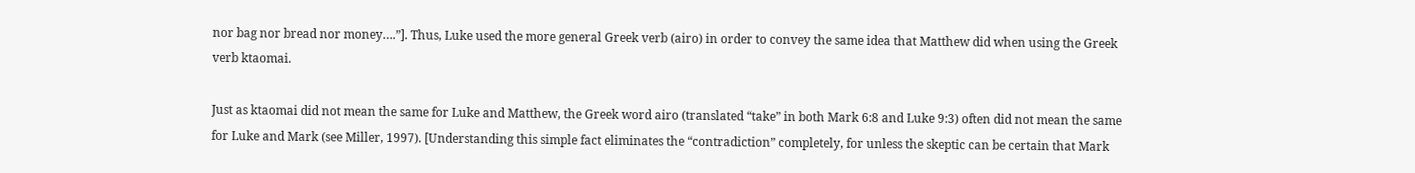nor bag nor bread nor money….”]. Thus, Luke used the more general Greek verb (airo) in order to convey the same idea that Matthew did when using the Greek verb ktaomai.

Just as ktaomai did not mean the same for Luke and Matthew, the Greek word airo (translated “take” in both Mark 6:8 and Luke 9:3) often did not mean the same for Luke and Mark (see Miller, 1997). [Understanding this simple fact eliminates the “contradiction” completely, for unless the skeptic can be certain that Mark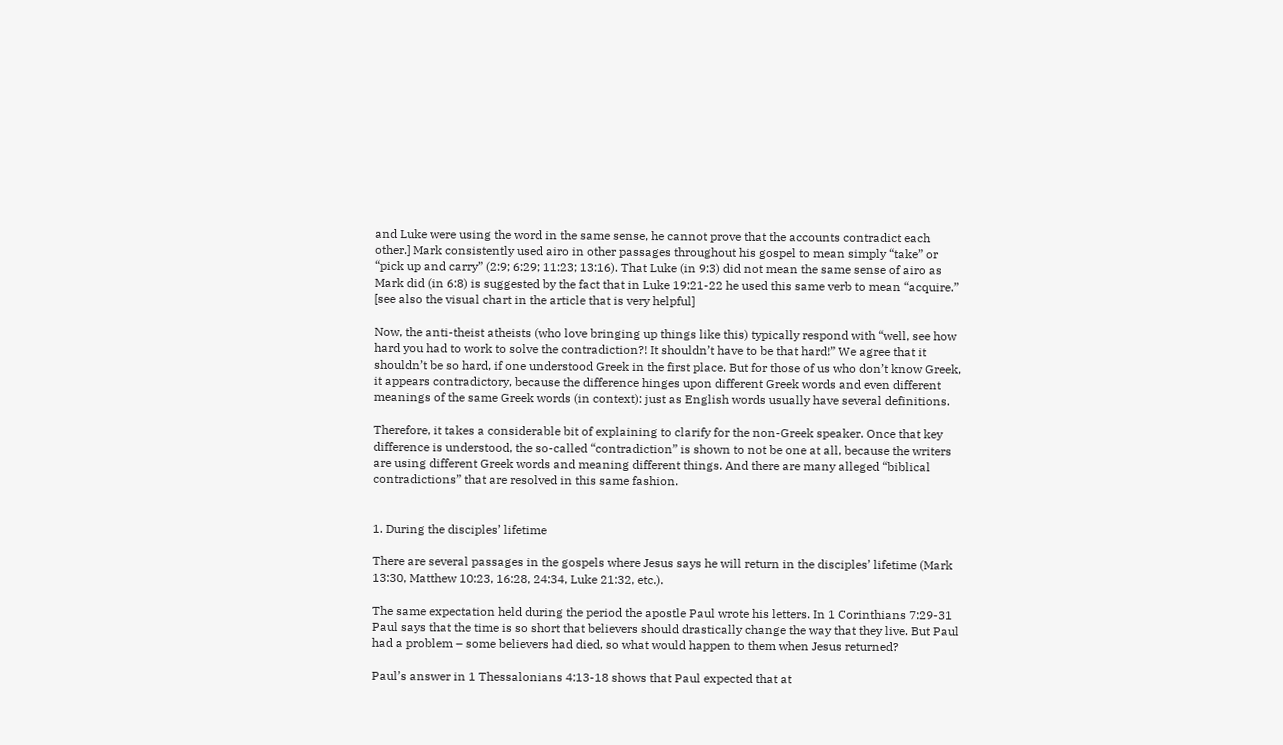and Luke were using the word in the same sense, he cannot prove that the accounts contradict each other.] Mark consistently used airo in other passages throughout his gospel to mean simply “take” or “pick up and carry” (2:9; 6:29; 11:23; 13:16). That Luke (in 9:3) did not mean the same sense of airo as Mark did (in 6:8) is suggested by the fact that in Luke 19:21-22 he used this same verb to mean “acquire.” [see also the visual chart in the article that is very helpful]

Now, the anti-theist atheists (who love bringing up things like this) typically respond with “well, see how hard you had to work to solve the contradiction?! It shouldn’t have to be that hard!” We agree that it shouldn’t be so hard, if one understood Greek in the first place. But for those of us who don’t know Greek, it appears contradictory, because the difference hinges upon different Greek words and even different meanings of the same Greek words (in context): just as English words usually have several definitions.

Therefore, it takes a considerable bit of explaining to clarify for the non-Greek speaker. Once that key difference is understood, the so-called “contradiction” is shown to not be one at all, because the writers are using different Greek words and meaning different things. And there are many alleged “biblical contradictions” that are resolved in this same fashion.


1. During the disciples’ lifetime

There are several passages in the gospels where Jesus says he will return in the disciples’ lifetime (Mark 13:30, Matthew 10:23, 16:28, 24:34, Luke 21:32, etc.).

The same expectation held during the period the apostle Paul wrote his letters. In 1 Corinthians 7:29-31 Paul says that the time is so short that believers should drastically change the way that they live. But Paul had a problem – some believers had died, so what would happen to them when Jesus returned?

Paul’s answer in 1 Thessalonians 4:13-18 shows that Paul expected that at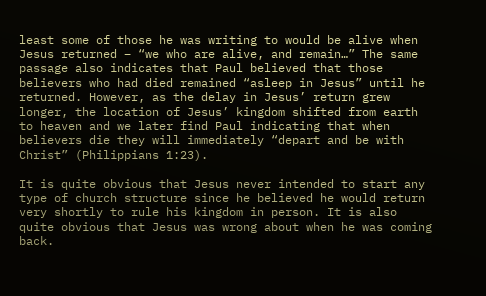least some of those he was writing to would be alive when Jesus returned – “we who are alive, and remain…” The same passage also indicates that Paul believed that those believers who had died remained “asleep in Jesus” until he returned. However, as the delay in Jesus’ return grew longer, the location of Jesus’ kingdom shifted from earth to heaven and we later find Paul indicating that when believers die they will immediately “depart and be with Christ” (Philippians 1:23).

It is quite obvious that Jesus never intended to start any type of church structure since he believed he would return very shortly to rule his kingdom in person. It is also quite obvious that Jesus was wrong about when he was coming back.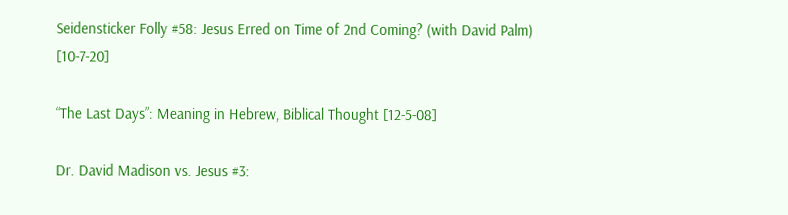Seidensticker Folly #58: Jesus Erred on Time of 2nd Coming? (with David Palm) [10-7-20]

“The Last Days”: Meaning in Hebrew, Biblical Thought [12-5-08]

Dr. David Madison vs. Jesus #3: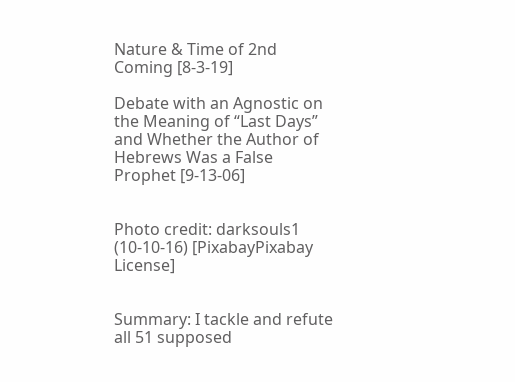Nature & Time of 2nd Coming [8-3-19]

Debate with an Agnostic on the Meaning of “Last Days” and Whether the Author of Hebrews Was a False Prophet [9-13-06]


Photo credit: darksouls1 (10-10-16) [PixabayPixabay License]


Summary: I tackle and refute all 51 supposed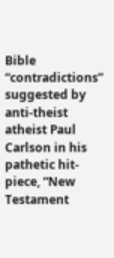Bible “contradictions” suggested by anti-theist atheist Paul Carlson in his pathetic hit-piece, “New Testament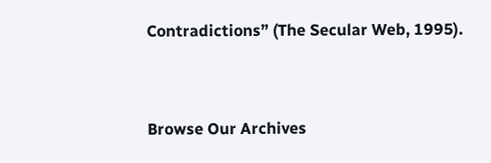Contradictions” (The Secular Web, 1995).


Browse Our Archives